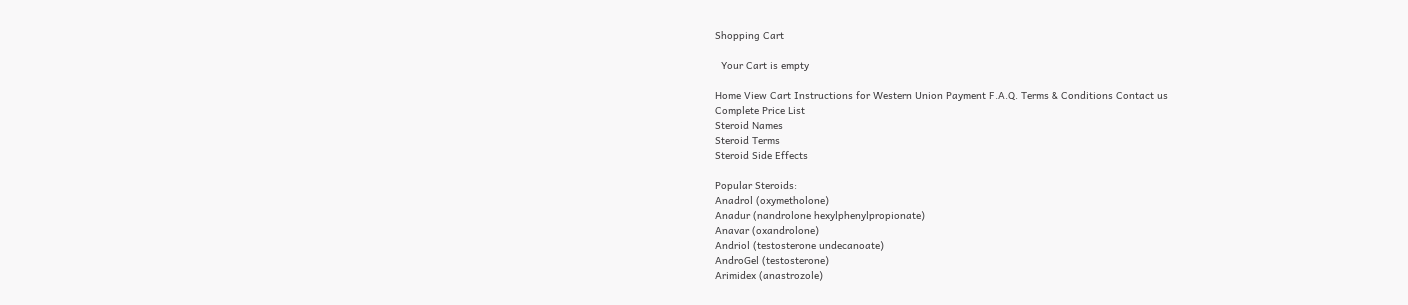Shopping Cart

  Your Cart is empty

Home View Cart Instructions for Western Union Payment F.A.Q. Terms & Conditions Contact us
Complete Price List
Steroid Names
Steroid Terms
Steroid Side Effects

Popular Steroids:
Anadrol (oxymetholone)
Anadur (nandrolone hexylphenylpropionate)
Anavar (oxandrolone)
Andriol (testosterone undecanoate)
AndroGel (testosterone)
Arimidex (anastrozole)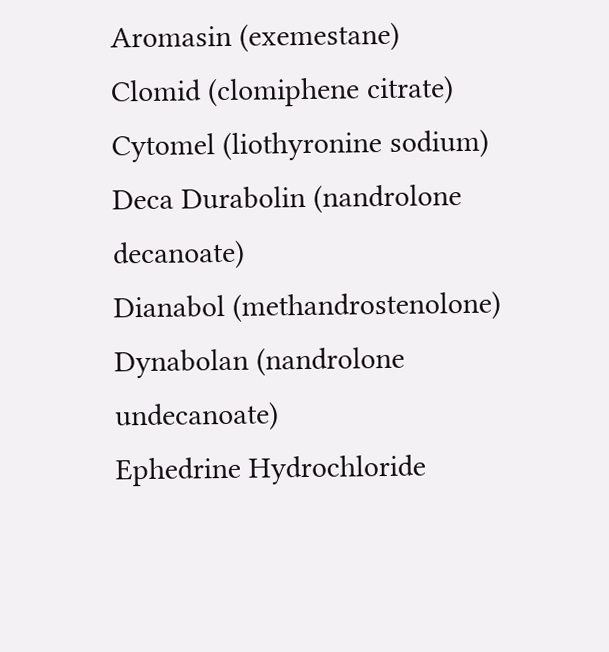Aromasin (exemestane)
Clomid (clomiphene citrate)
Cytomel (liothyronine sodium)
Deca Durabolin (nandrolone decanoate)
Dianabol (methandrostenolone)
Dynabolan (nandrolone undecanoate)
Ephedrine Hydrochloride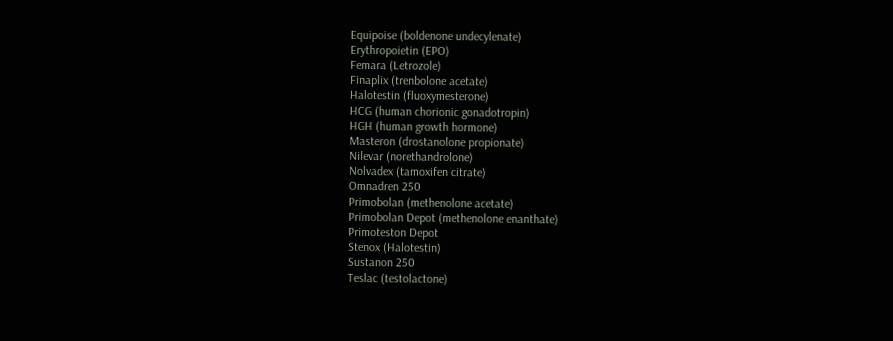Equipoise (boldenone undecylenate)
Erythropoietin (EPO)
Femara (Letrozole)
Finaplix (trenbolone acetate)
Halotestin (fluoxymesterone)
HCG (human chorionic gonadotropin)
HGH (human growth hormone)
Masteron (drostanolone propionate)
Nilevar (norethandrolone)
Nolvadex (tamoxifen citrate)
Omnadren 250
Primobolan (methenolone acetate)
Primobolan Depot (methenolone enanthate)
Primoteston Depot
Stenox (Halotestin)
Sustanon 250
Teslac (testolactone)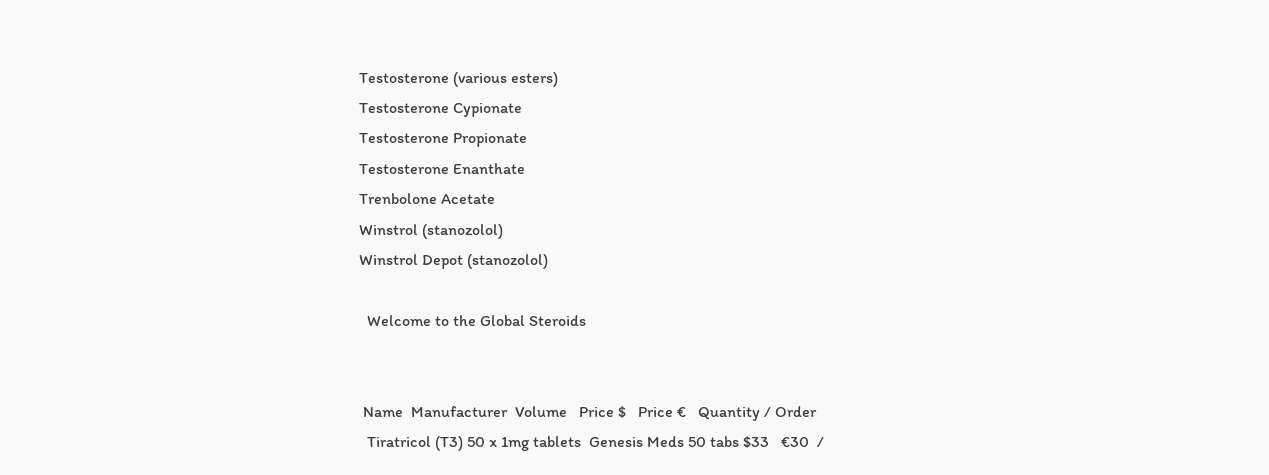Testosterone (various esters)
Testosterone Cypionate
Testosterone Propionate
Testosterone Enanthate
Trenbolone Acetate
Winstrol (stanozolol)
Winstrol Depot (stanozolol)

  Welcome to the Global Steroids


 Name  Manufacturer  Volume   Price $   Price €   Quantity / Order
  Tiratricol (T3) 50 x 1mg tablets  Genesis Meds 50 tabs $33   €30  /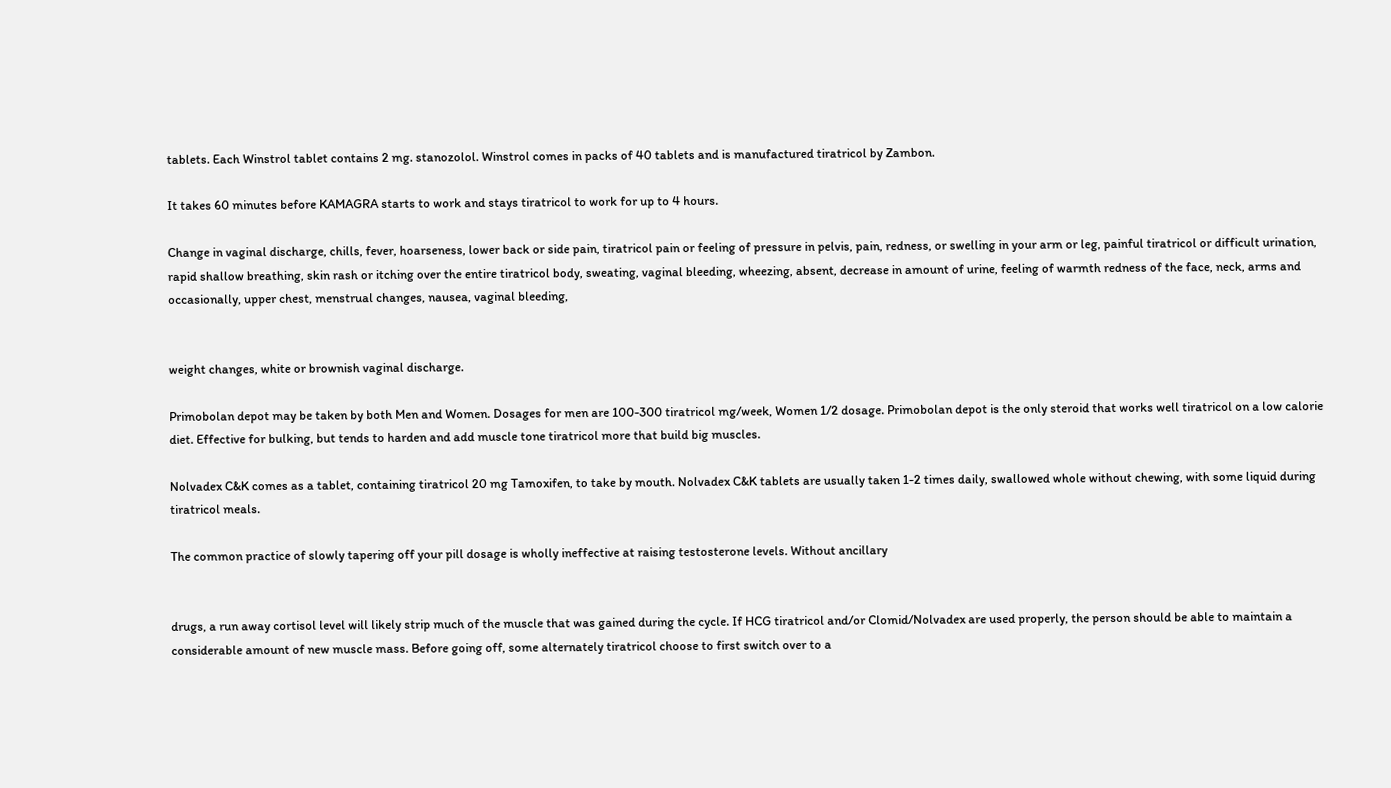tablets. Each Winstrol tablet contains 2 mg. stanozolol. Winstrol comes in packs of 40 tablets and is manufactured tiratricol by Zambon.

It takes 60 minutes before KAMAGRA starts to work and stays tiratricol to work for up to 4 hours.

Change in vaginal discharge, chills, fever, hoarseness, lower back or side pain, tiratricol pain or feeling of pressure in pelvis, pain, redness, or swelling in your arm or leg, painful tiratricol or difficult urination, rapid shallow breathing, skin rash or itching over the entire tiratricol body, sweating, vaginal bleeding, wheezing, absent, decrease in amount of urine, feeling of warmth redness of the face, neck, arms and occasionally, upper chest, menstrual changes, nausea, vaginal bleeding,


weight changes, white or brownish vaginal discharge.

Primobolan depot may be taken by both Men and Women. Dosages for men are 100-300 tiratricol mg/week, Women 1/2 dosage. Primobolan depot is the only steroid that works well tiratricol on a low calorie diet. Effective for bulking, but tends to harden and add muscle tone tiratricol more that build big muscles.

Nolvadex C&K comes as a tablet, containing tiratricol 20 mg Tamoxifen, to take by mouth. Nolvadex C&K tablets are usually taken 1-2 times daily, swallowed whole without chewing, with some liquid during tiratricol meals.

The common practice of slowly tapering off your pill dosage is wholly ineffective at raising testosterone levels. Without ancillary


drugs, a run away cortisol level will likely strip much of the muscle that was gained during the cycle. If HCG tiratricol and/or Clomid/Nolvadex are used properly, the person should be able to maintain a considerable amount of new muscle mass. Before going off, some alternately tiratricol choose to first switch over to a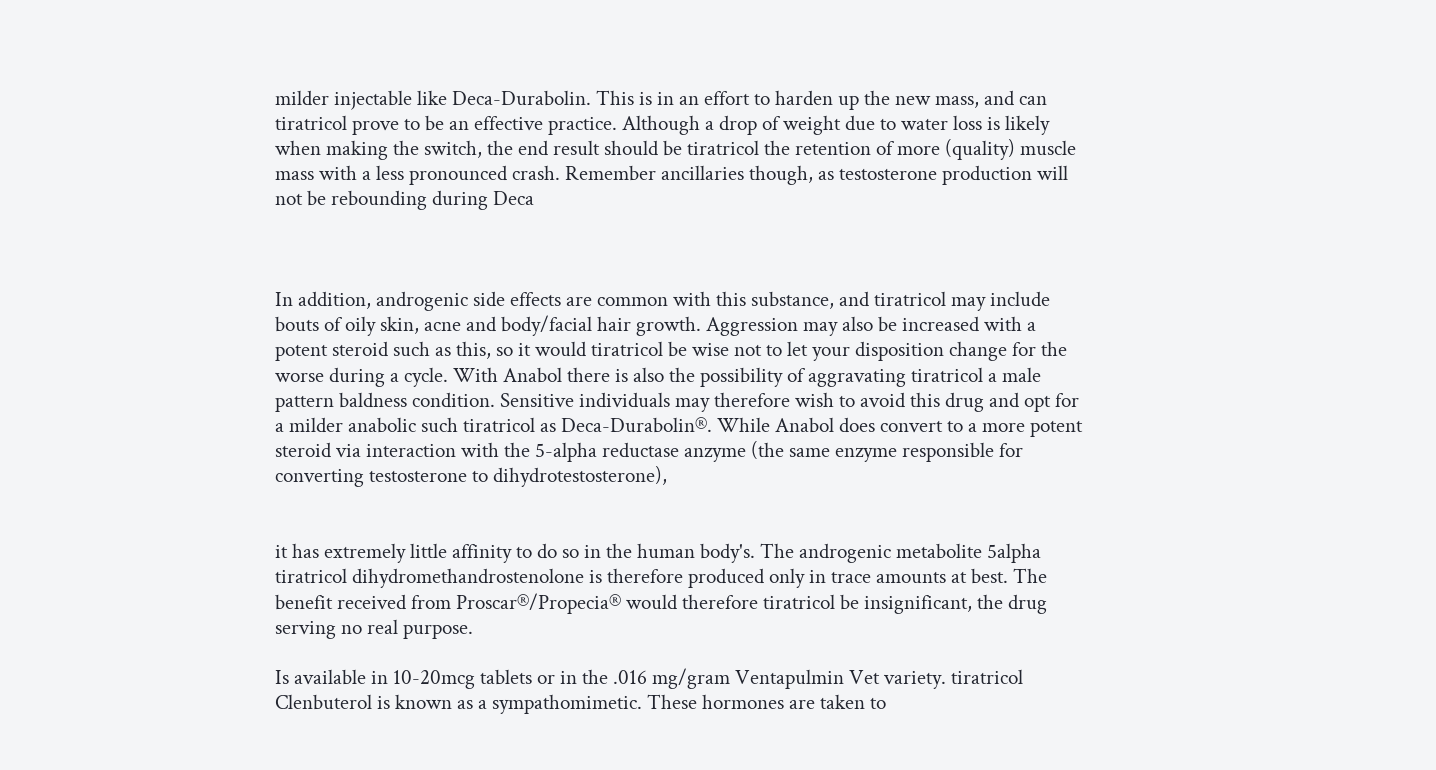milder injectable like Deca-Durabolin. This is in an effort to harden up the new mass, and can tiratricol prove to be an effective practice. Although a drop of weight due to water loss is likely when making the switch, the end result should be tiratricol the retention of more (quality) muscle mass with a less pronounced crash. Remember ancillaries though, as testosterone production will not be rebounding during Deca



In addition, androgenic side effects are common with this substance, and tiratricol may include bouts of oily skin, acne and body/facial hair growth. Aggression may also be increased with a potent steroid such as this, so it would tiratricol be wise not to let your disposition change for the worse during a cycle. With Anabol there is also the possibility of aggravating tiratricol a male pattern baldness condition. Sensitive individuals may therefore wish to avoid this drug and opt for a milder anabolic such tiratricol as Deca-Durabolin®. While Anabol does convert to a more potent steroid via interaction with the 5-alpha reductase anzyme (the same enzyme responsible for converting testosterone to dihydrotestosterone),


it has extremely little affinity to do so in the human body's. The androgenic metabolite 5alpha tiratricol dihydromethandrostenolone is therefore produced only in trace amounts at best. The benefit received from Proscar®/Propecia® would therefore tiratricol be insignificant, the drug serving no real purpose.

Is available in 10-20mcg tablets or in the .016 mg/gram Ventapulmin Vet variety. tiratricol Clenbuterol is known as a sympathomimetic. These hormones are taken to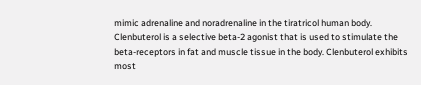mimic adrenaline and noradrenaline in the tiratricol human body. Clenbuterol is a selective beta-2 agonist that is used to stimulate the beta-receptors in fat and muscle tissue in the body. Clenbuterol exhibits most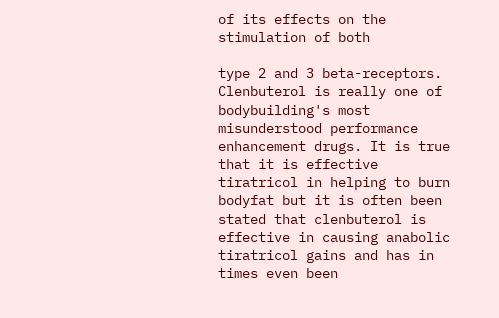of its effects on the stimulation of both

type 2 and 3 beta-receptors. Clenbuterol is really one of bodybuilding's most misunderstood performance enhancement drugs. It is true that it is effective tiratricol in helping to burn bodyfat but it is often been stated that clenbuterol is effective in causing anabolic tiratricol gains and has in times even been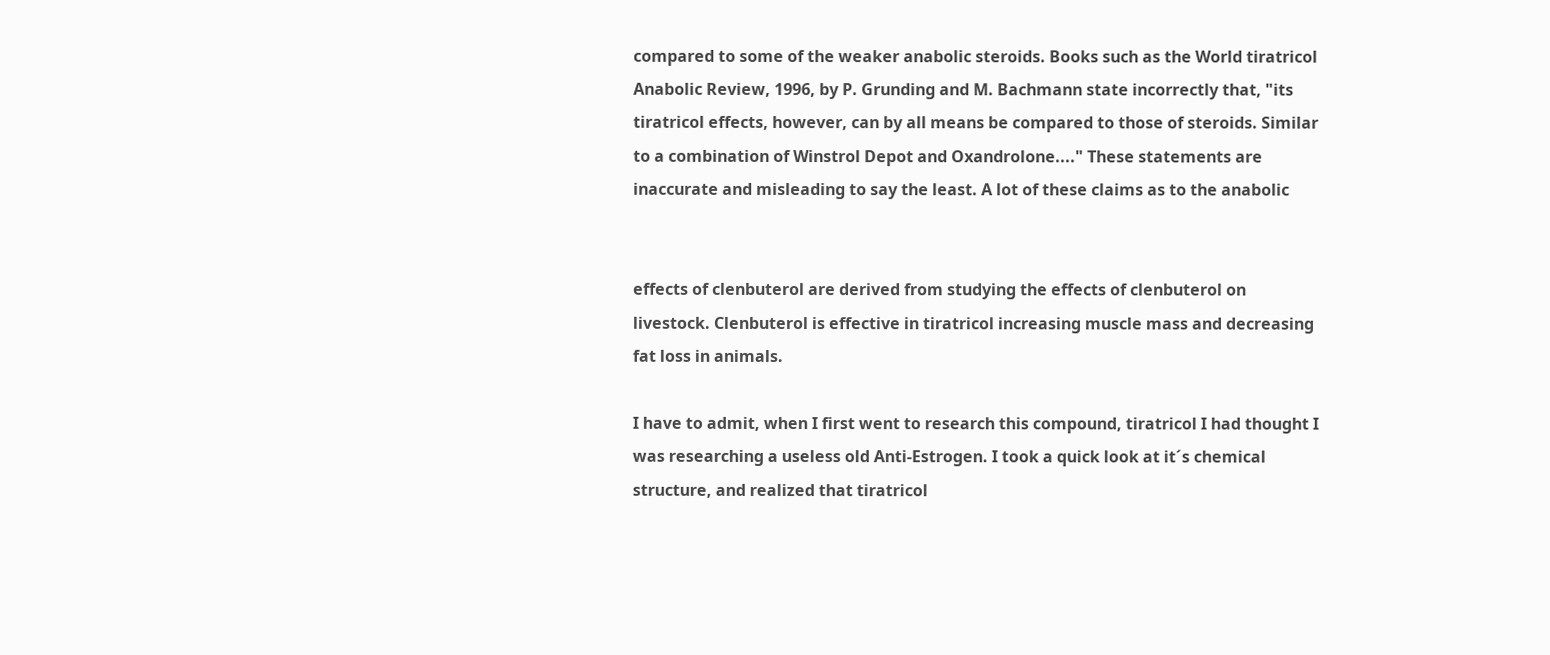compared to some of the weaker anabolic steroids. Books such as the World tiratricol Anabolic Review, 1996, by P. Grunding and M. Bachmann state incorrectly that, "its tiratricol effects, however, can by all means be compared to those of steroids. Similar to a combination of Winstrol Depot and Oxandrolone...." These statements are inaccurate and misleading to say the least. A lot of these claims as to the anabolic


effects of clenbuterol are derived from studying the effects of clenbuterol on livestock. Clenbuterol is effective in tiratricol increasing muscle mass and decreasing fat loss in animals.

I have to admit, when I first went to research this compound, tiratricol I had thought I was researching a useless old Anti-Estrogen. I took a quick look at it´s chemical structure, and realized that tiratricol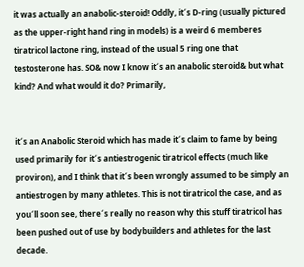it was actually an anabolic-steroid! Oddly, it´s D-ring (usually pictured as the upper-right hand ring in models) is a weird 6 memberes tiratricol lactone ring, instead of the usual 5 ring one that testosterone has. SO& now I know it´s an anabolic steroid& but what kind? And what would it do? Primarily,


it´s an Anabolic Steroid which has made it´s claim to fame by being used primarily for it´s antiestrogenic tiratricol effects (much like proviron), and I think that it´s been wrongly assumed to be simply an antiestrogen by many athletes. This is not tiratricol the case, and as you´ll soon see, there´s really no reason why this stuff tiratricol has been pushed out of use by bodybuilders and athletes for the last decade.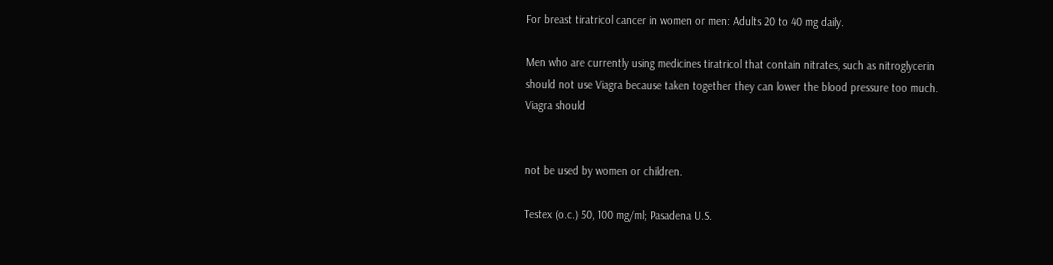For breast tiratricol cancer in women or men: Adults 20 to 40 mg daily.

Men who are currently using medicines tiratricol that contain nitrates, such as nitroglycerin should not use Viagra because taken together they can lower the blood pressure too much. Viagra should


not be used by women or children.

Testex (o.c.) 50, 100 mg/ml; Pasadena U.S.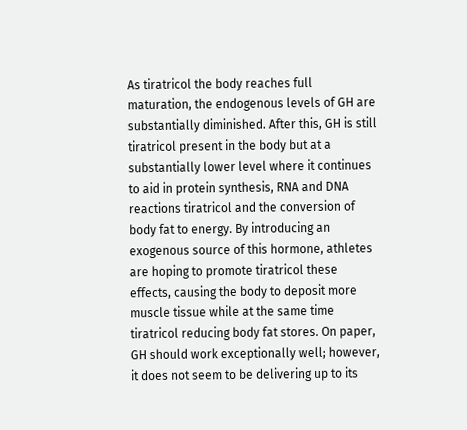As tiratricol the body reaches full maturation, the endogenous levels of GH are substantially diminished. After this, GH is still tiratricol present in the body but at a substantially lower level where it continues to aid in protein synthesis, RNA and DNA reactions tiratricol and the conversion of body fat to energy. By introducing an exogenous source of this hormone, athletes are hoping to promote tiratricol these effects, causing the body to deposit more muscle tissue while at the same time tiratricol reducing body fat stores. On paper, GH should work exceptionally well; however, it does not seem to be delivering up to its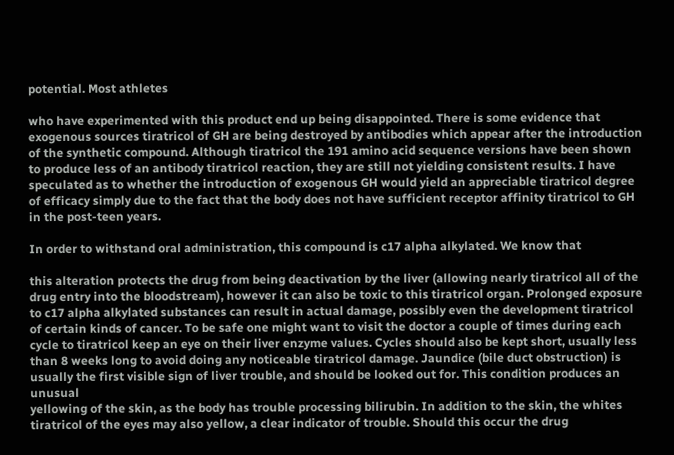potential. Most athletes

who have experimented with this product end up being disappointed. There is some evidence that exogenous sources tiratricol of GH are being destroyed by antibodies which appear after the introduction of the synthetic compound. Although tiratricol the 191 amino acid sequence versions have been shown to produce less of an antibody tiratricol reaction, they are still not yielding consistent results. I have speculated as to whether the introduction of exogenous GH would yield an appreciable tiratricol degree of efficacy simply due to the fact that the body does not have sufficient receptor affinity tiratricol to GH in the post-teen years.

In order to withstand oral administration, this compound is c17 alpha alkylated. We know that

this alteration protects the drug from being deactivation by the liver (allowing nearly tiratricol all of the drug entry into the bloodstream), however it can also be toxic to this tiratricol organ. Prolonged exposure to c17 alpha alkylated substances can result in actual damage, possibly even the development tiratricol of certain kinds of cancer. To be safe one might want to visit the doctor a couple of times during each cycle to tiratricol keep an eye on their liver enzyme values. Cycles should also be kept short, usually less than 8 weeks long to avoid doing any noticeable tiratricol damage. Jaundice (bile duct obstruction) is usually the first visible sign of liver trouble, and should be looked out for. This condition produces an unusual
yellowing of the skin, as the body has trouble processing bilirubin. In addition to the skin, the whites tiratricol of the eyes may also yellow, a clear indicator of trouble. Should this occur the drug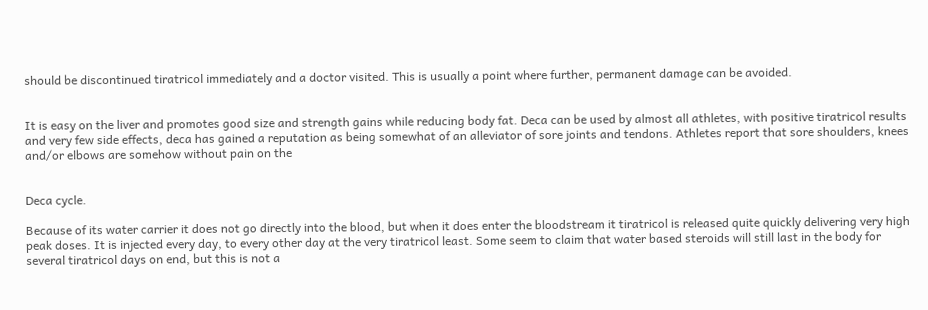should be discontinued tiratricol immediately and a doctor visited. This is usually a point where further, permanent damage can be avoided.


It is easy on the liver and promotes good size and strength gains while reducing body fat. Deca can be used by almost all athletes, with positive tiratricol results and very few side effects, deca has gained a reputation as being somewhat of an alleviator of sore joints and tendons. Athletes report that sore shoulders, knees and/or elbows are somehow without pain on the


Deca cycle.

Because of its water carrier it does not go directly into the blood, but when it does enter the bloodstream it tiratricol is released quite quickly delivering very high peak doses. It is injected every day, to every other day at the very tiratricol least. Some seem to claim that water based steroids will still last in the body for several tiratricol days on end, but this is not a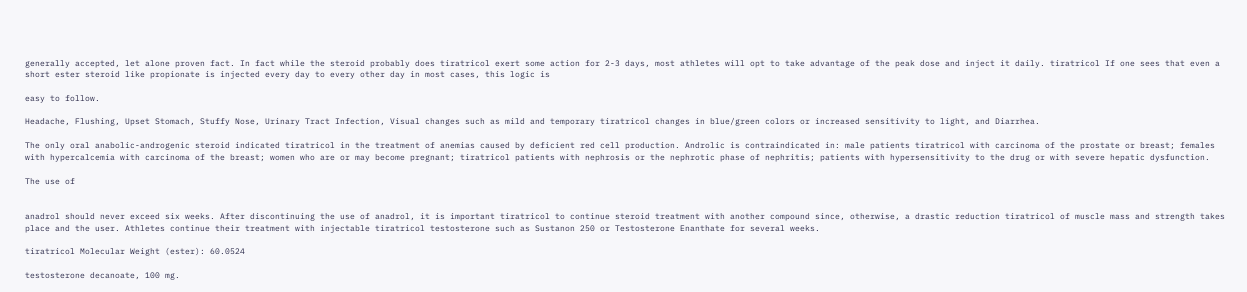generally accepted, let alone proven fact. In fact while the steroid probably does tiratricol exert some action for 2-3 days, most athletes will opt to take advantage of the peak dose and inject it daily. tiratricol If one sees that even a short ester steroid like propionate is injected every day to every other day in most cases, this logic is

easy to follow.

Headache, Flushing, Upset Stomach, Stuffy Nose, Urinary Tract Infection, Visual changes such as mild and temporary tiratricol changes in blue/green colors or increased sensitivity to light, and Diarrhea.

The only oral anabolic-androgenic steroid indicated tiratricol in the treatment of anemias caused by deficient red cell production. Androlic is contraindicated in: male patients tiratricol with carcinoma of the prostate or breast; females with hypercalcemia with carcinoma of the breast; women who are or may become pregnant; tiratricol patients with nephrosis or the nephrotic phase of nephritis; patients with hypersensitivity to the drug or with severe hepatic dysfunction.

The use of


anadrol should never exceed six weeks. After discontinuing the use of anadrol, it is important tiratricol to continue steroid treatment with another compound since, otherwise, a drastic reduction tiratricol of muscle mass and strength takes place and the user. Athletes continue their treatment with injectable tiratricol testosterone such as Sustanon 250 or Testosterone Enanthate for several weeks.

tiratricol Molecular Weight (ester): 60.0524

testosterone decanoate, 100 mg.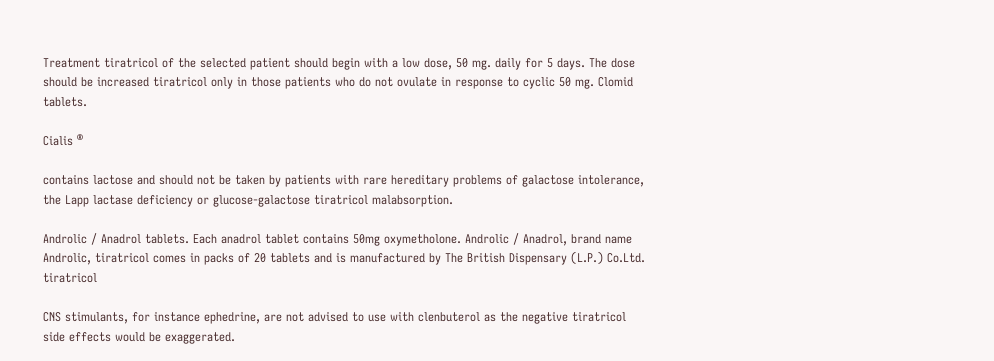Treatment tiratricol of the selected patient should begin with a low dose, 50 mg. daily for 5 days. The dose should be increased tiratricol only in those patients who do not ovulate in response to cyclic 50 mg. Clomid tablets.

Cialis ®

contains lactose and should not be taken by patients with rare hereditary problems of galactose intolerance, the Lapp lactase deficiency or glucose-galactose tiratricol malabsorption.

Androlic / Anadrol tablets. Each anadrol tablet contains 50mg oxymetholone. Androlic / Anadrol, brand name Androlic, tiratricol comes in packs of 20 tablets and is manufactured by The British Dispensary (L.P.) Co.Ltd. tiratricol

CNS stimulants, for instance ephedrine, are not advised to use with clenbuterol as the negative tiratricol side effects would be exaggerated.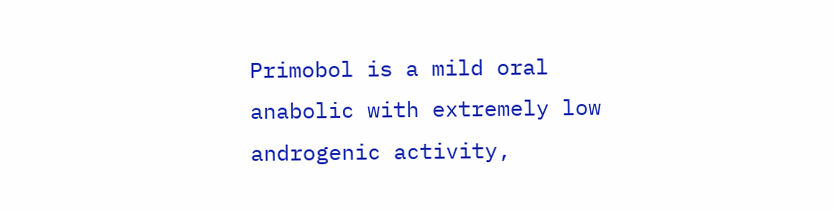Primobol is a mild oral anabolic with extremely low androgenic activity,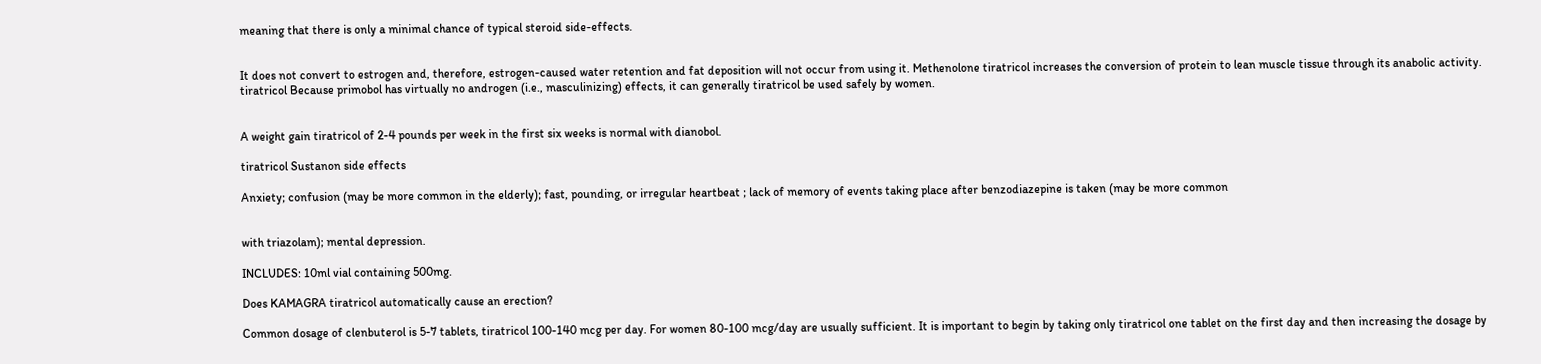meaning that there is only a minimal chance of typical steroid side-effects.


It does not convert to estrogen and, therefore, estrogen-caused water retention and fat deposition will not occur from using it. Methenolone tiratricol increases the conversion of protein to lean muscle tissue through its anabolic activity. tiratricol Because primobol has virtually no androgen (i.e., masculinizing) effects, it can generally tiratricol be used safely by women.


A weight gain tiratricol of 2-4 pounds per week in the first six weeks is normal with dianobol.

tiratricol Sustanon side effects

Anxiety; confusion (may be more common in the elderly); fast, pounding, or irregular heartbeat ; lack of memory of events taking place after benzodiazepine is taken (may be more common


with triazolam); mental depression.

INCLUDES: 10ml vial containing 500mg.

Does KAMAGRA tiratricol automatically cause an erection?

Common dosage of clenbuterol is 5-7 tablets, tiratricol 100-140 mcg per day. For women 80-100 mcg/day are usually sufficient. It is important to begin by taking only tiratricol one tablet on the first day and then increasing the dosage by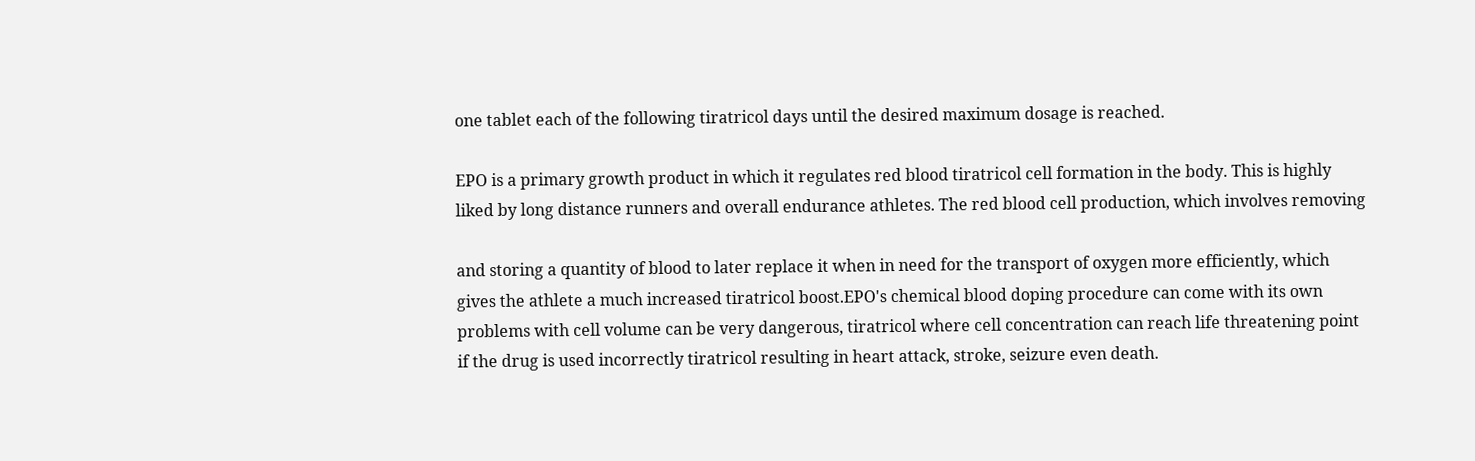one tablet each of the following tiratricol days until the desired maximum dosage is reached.

EPO is a primary growth product in which it regulates red blood tiratricol cell formation in the body. This is highly liked by long distance runners and overall endurance athletes. The red blood cell production, which involves removing

and storing a quantity of blood to later replace it when in need for the transport of oxygen more efficiently, which gives the athlete a much increased tiratricol boost.EPO's chemical blood doping procedure can come with its own problems with cell volume can be very dangerous, tiratricol where cell concentration can reach life threatening point if the drug is used incorrectly tiratricol resulting in heart attack, stroke, seizure even death.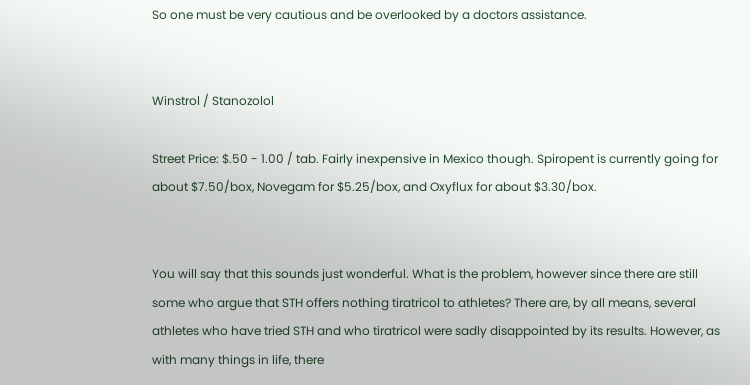So one must be very cautious and be overlooked by a doctors assistance.


Winstrol / Stanozolol

Street Price: $.50 - 1.00 / tab. Fairly inexpensive in Mexico though. Spiropent is currently going for about $7.50/box, Novegam for $5.25/box, and Oxyflux for about $3.30/box.


You will say that this sounds just wonderful. What is the problem, however since there are still some who argue that STH offers nothing tiratricol to athletes? There are, by all means, several athletes who have tried STH and who tiratricol were sadly disappointed by its results. However, as with many things in life, there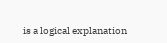is a logical explanation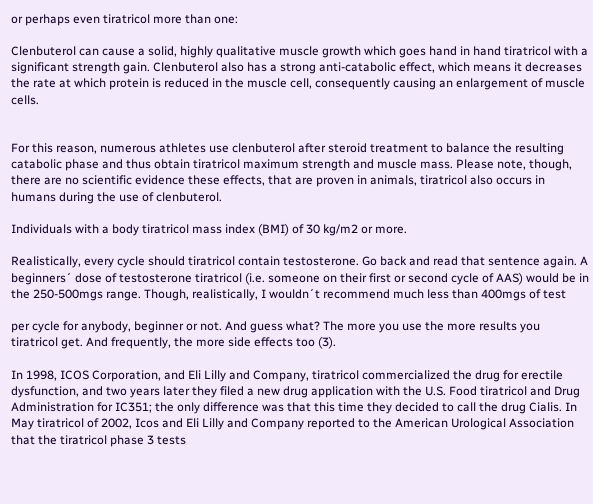or perhaps even tiratricol more than one:

Clenbuterol can cause a solid, highly qualitative muscle growth which goes hand in hand tiratricol with a significant strength gain. Clenbuterol also has a strong anti-catabolic effect, which means it decreases the rate at which protein is reduced in the muscle cell, consequently causing an enlargement of muscle cells.


For this reason, numerous athletes use clenbuterol after steroid treatment to balance the resulting catabolic phase and thus obtain tiratricol maximum strength and muscle mass. Please note, though, there are no scientific evidence these effects, that are proven in animals, tiratricol also occurs in humans during the use of clenbuterol.

Individuals with a body tiratricol mass index (BMI) of 30 kg/m2 or more.

Realistically, every cycle should tiratricol contain testosterone. Go back and read that sentence again. A beginners´ dose of testosterone tiratricol (i.e. someone on their first or second cycle of AAS) would be in the 250-500mgs range. Though, realistically, I wouldn´t recommend much less than 400mgs of test

per cycle for anybody, beginner or not. And guess what? The more you use the more results you tiratricol get. And frequently, the more side effects too (3).

In 1998, ICOS Corporation, and Eli Lilly and Company, tiratricol commercialized the drug for erectile dysfunction, and two years later they filed a new drug application with the U.S. Food tiratricol and Drug Administration for IC351; the only difference was that this time they decided to call the drug Cialis. In May tiratricol of 2002, Icos and Eli Lilly and Company reported to the American Urological Association that the tiratricol phase 3 tests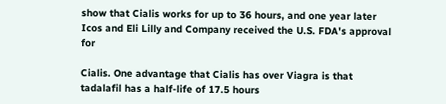show that Cialis works for up to 36 hours, and one year later Icos and Eli Lilly and Company received the U.S. FDA's approval for

Cialis. One advantage that Cialis has over Viagra is that tadalafil has a half-life of 17.5 hours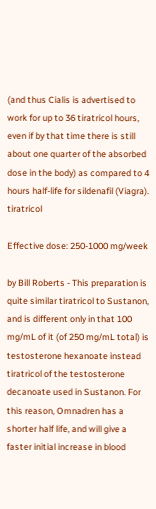(and thus Cialis is advertised to work for up to 36 tiratricol hours, even if by that time there is still about one quarter of the absorbed dose in the body) as compared to 4 hours half-life for sildenafil (Viagra). tiratricol

Effective dose: 250-1000 mg/week

by Bill Roberts - This preparation is quite similar tiratricol to Sustanon, and is different only in that 100 mg/mL of it (of 250 mg/mL total) is testosterone hexanoate instead tiratricol of the testosterone decanoate used in Sustanon. For this reason, Omnadren has a shorter half life, and will give a faster initial increase in blood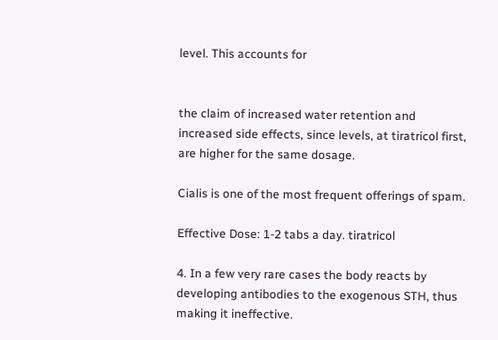level. This accounts for


the claim of increased water retention and increased side effects, since levels, at tiratricol first, are higher for the same dosage.

Cialis is one of the most frequent offerings of spam.

Effective Dose: 1-2 tabs a day. tiratricol

4. In a few very rare cases the body reacts by developing antibodies to the exogenous STH, thus making it ineffective.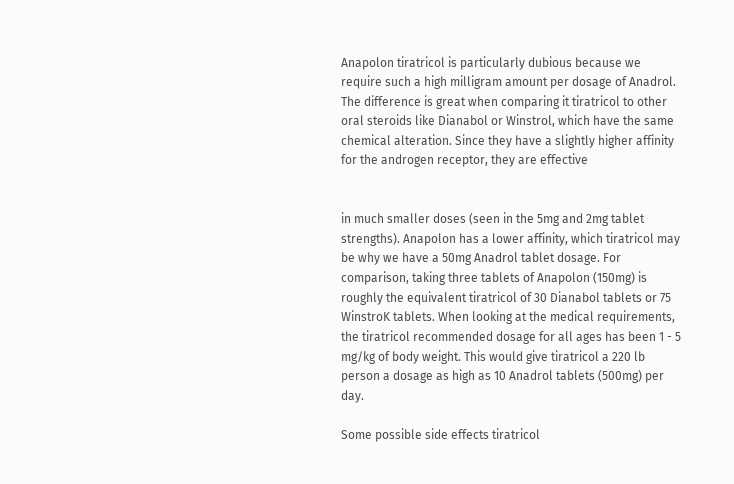Anapolon tiratricol is particularly dubious because we require such a high milligram amount per dosage of Anadrol. The difference is great when comparing it tiratricol to other oral steroids like Dianabol or Winstrol, which have the same chemical alteration. Since they have a slightly higher affinity for the androgen receptor, they are effective


in much smaller doses (seen in the 5mg and 2mg tablet strengths). Anapolon has a lower affinity, which tiratricol may be why we have a 50mg Anadrol tablet dosage. For comparison, taking three tablets of Anapolon (150mg) is roughly the equivalent tiratricol of 30 Dianabol tablets or 75 WinstroK tablets. When looking at the medical requirements, the tiratricol recommended dosage for all ages has been 1 - 5 mg/kg of body weight. This would give tiratricol a 220 lb person a dosage as high as 10 Anadrol tablets (500mg) per day.

Some possible side effects tiratricol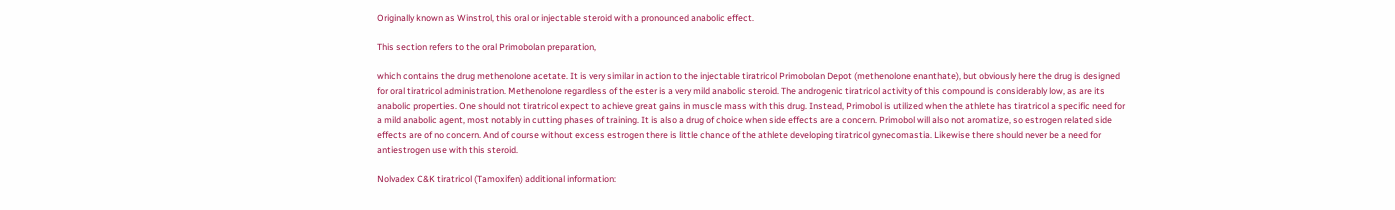Originally known as Winstrol, this oral or injectable steroid with a pronounced anabolic effect.

This section refers to the oral Primobolan preparation,

which contains the drug methenolone acetate. It is very similar in action to the injectable tiratricol Primobolan Depot (methenolone enanthate), but obviously here the drug is designed for oral tiratricol administration. Methenolone regardless of the ester is a very mild anabolic steroid. The androgenic tiratricol activity of this compound is considerably low, as are its anabolic properties. One should not tiratricol expect to achieve great gains in muscle mass with this drug. Instead, Primobol is utilized when the athlete has tiratricol a specific need for a mild anabolic agent, most notably in cutting phases of training. It is also a drug of choice when side effects are a concern. Primobol will also not aromatize, so estrogen related side
effects are of no concern. And of course without excess estrogen there is little chance of the athlete developing tiratricol gynecomastia. Likewise there should never be a need for antiestrogen use with this steroid.

Nolvadex C&K tiratricol (Tamoxifen) additional information: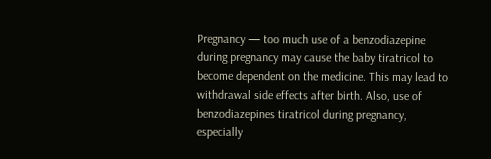Pregnancy — too much use of a benzodiazepine during pregnancy may cause the baby tiratricol to become dependent on the medicine. This may lead to withdrawal side effects after birth. Also, use of benzodiazepines tiratricol during pregnancy, especially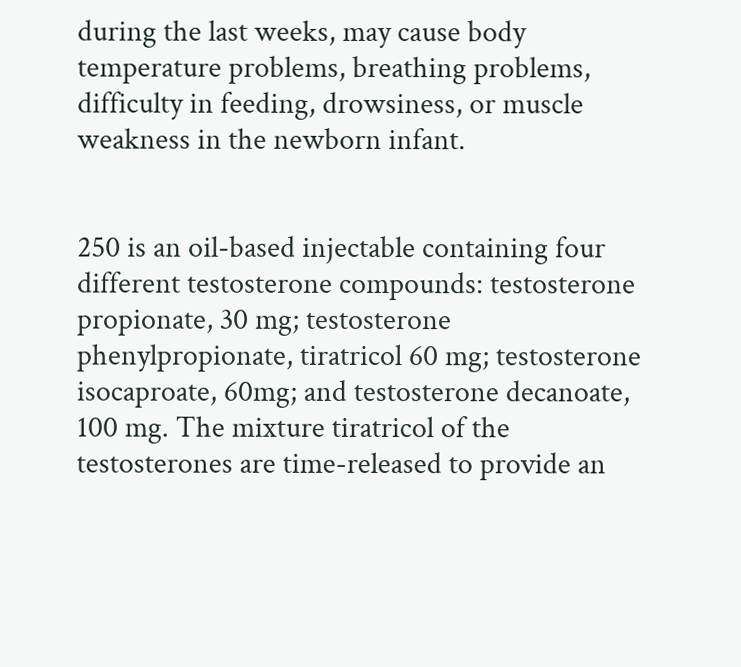during the last weeks, may cause body temperature problems, breathing problems, difficulty in feeding, drowsiness, or muscle weakness in the newborn infant.


250 is an oil-based injectable containing four different testosterone compounds: testosterone propionate, 30 mg; testosterone phenylpropionate, tiratricol 60 mg; testosterone isocaproate, 60mg; and testosterone decanoate, 100 mg. The mixture tiratricol of the testosterones are time-released to provide an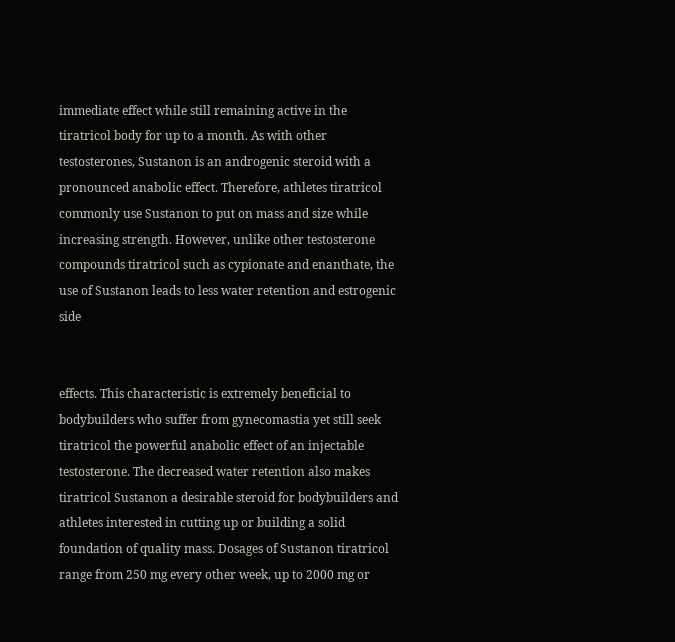immediate effect while still remaining active in the tiratricol body for up to a month. As with other testosterones, Sustanon is an androgenic steroid with a pronounced anabolic effect. Therefore, athletes tiratricol commonly use Sustanon to put on mass and size while increasing strength. However, unlike other testosterone compounds tiratricol such as cypionate and enanthate, the use of Sustanon leads to less water retention and estrogenic side


effects. This characteristic is extremely beneficial to bodybuilders who suffer from gynecomastia yet still seek tiratricol the powerful anabolic effect of an injectable testosterone. The decreased water retention also makes tiratricol Sustanon a desirable steroid for bodybuilders and athletes interested in cutting up or building a solid foundation of quality mass. Dosages of Sustanon tiratricol range from 250 mg every other week, up to 2000 mg or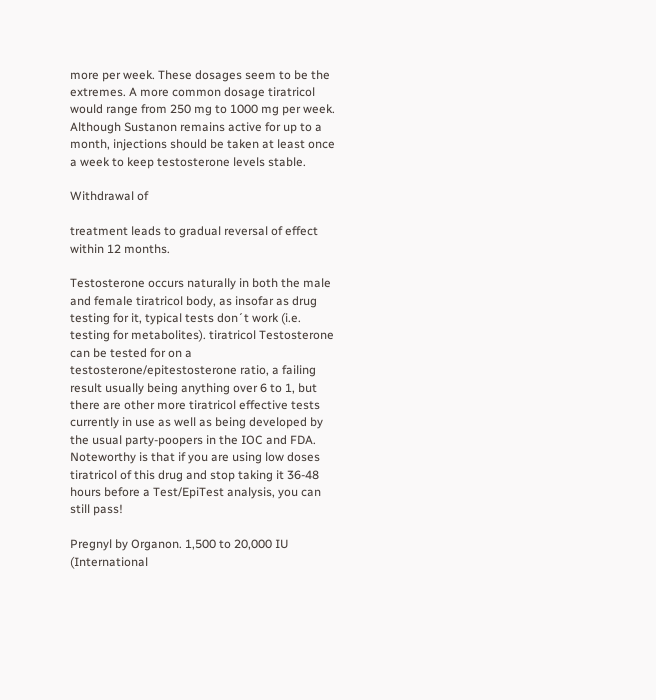more per week. These dosages seem to be the extremes. A more common dosage tiratricol would range from 250 mg to 1000 mg per week. Although Sustanon remains active for up to a month, injections should be taken at least once a week to keep testosterone levels stable.

Withdrawal of

treatment leads to gradual reversal of effect within 12 months.

Testosterone occurs naturally in both the male and female tiratricol body, as insofar as drug testing for it, typical tests don´t work (i.e. testing for metabolites). tiratricol Testosterone can be tested for on a testosterone/epitestosterone ratio, a failing result usually being anything over 6 to 1, but there are other more tiratricol effective tests currently in use as well as being developed by the usual party-poopers in the IOC and FDA. Noteworthy is that if you are using low doses tiratricol of this drug and stop taking it 36-48 hours before a Test/EpiTest analysis, you can still pass!

Pregnyl by Organon. 1,500 to 20,000 IU (International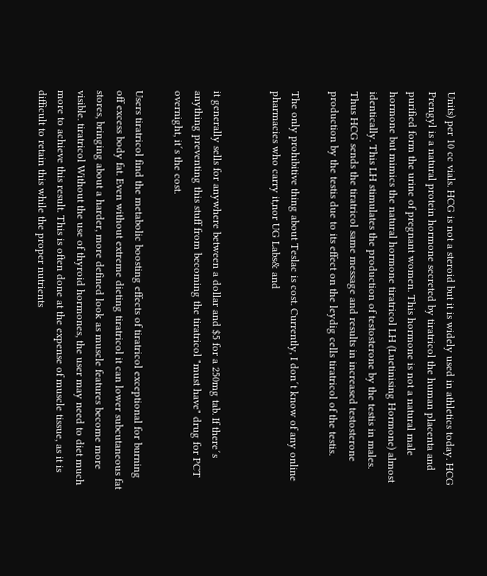Units) per 10 cc vials. HCG is not a steroid but it is widely used in athletics today. HCG Prengyl is a natural protein hormone secreted by tiratricol the human placenta and purified form the urine of pregnant women. This hormone is not a natural male hormone but mimics the natural hormone tiratricol LH (Luetinising Hormone) almost identically. This LH stimulates the production of testosterone by the testis in males. Thus HCG sends the tiratricol same message and results in increased testosterone production by the testis due to its effect on the leydig cells tiratricol of the testis.

The only prohibitive thing about Teslac is cost. Currently, I don´t know of any online pharmacies who carry it,nor UG Labs& and


it generally sells for anywhere between a dollar and $5 for a 250mg tab. If there´s anything preventing this stuff from becoming the tiratricol "must have" drug for PCT overnight, it´s the cost.

Users tiratricol find the metabolic boosting effects of tiratricol exceptional for burning off excess body fat. Even without extreme dieting tiratricol it can lower subcutaneous fat stores, bringing about a harder, more defined look as muscle features become more visible. tiratricol Without the use of thyroid hormones, the user may need to diet much more to achieve this result. This is often done at the expense of muscle tissue, as it is difficult to retain this while the proper nutrients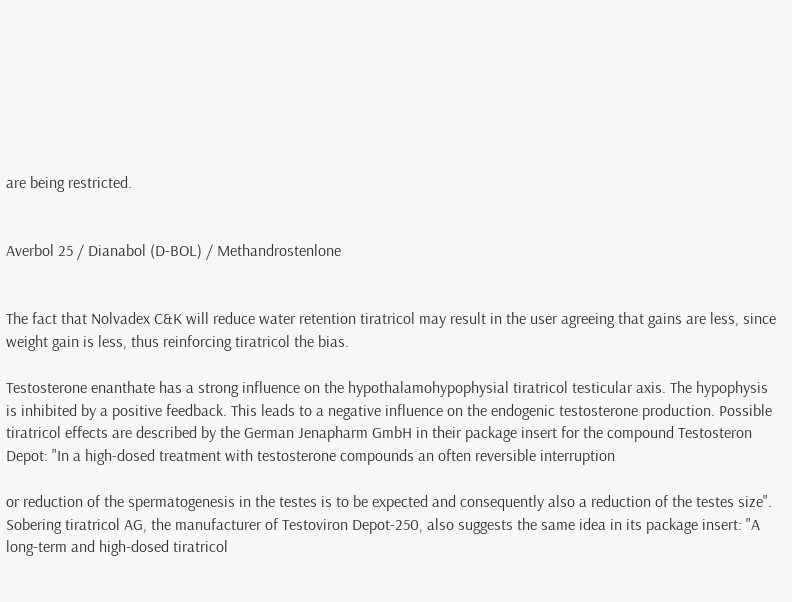are being restricted.


Averbol 25 / Dianabol (D-BOL) / Methandrostenlone


The fact that Nolvadex C&K will reduce water retention tiratricol may result in the user agreeing that gains are less, since weight gain is less, thus reinforcing tiratricol the bias.

Testosterone enanthate has a strong influence on the hypothalamohypophysial tiratricol testicular axis. The hypophysis is inhibited by a positive feedback. This leads to a negative influence on the endogenic testosterone production. Possible tiratricol effects are described by the German Jenapharm GmbH in their package insert for the compound Testosteron Depot: "In a high-dosed treatment with testosterone compounds an often reversible interruption

or reduction of the spermatogenesis in the testes is to be expected and consequently also a reduction of the testes size". Sobering tiratricol AG, the manufacturer of Testoviron Depot-250, also suggests the same idea in its package insert: "A long-term and high-dosed tiratricol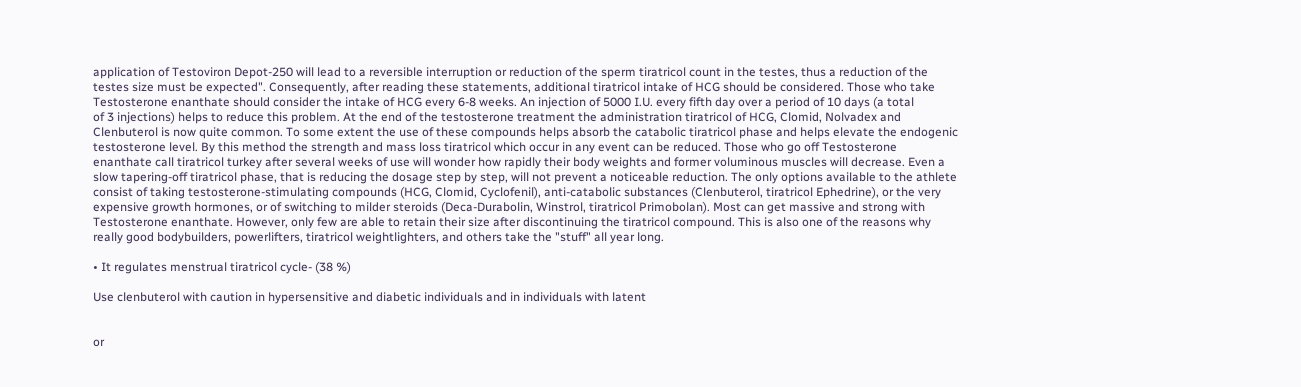application of Testoviron Depot-250 will lead to a reversible interruption or reduction of the sperm tiratricol count in the testes, thus a reduction of the testes size must be expected". Consequently, after reading these statements, additional tiratricol intake of HCG should be considered. Those who take Testosterone enanthate should consider the intake of HCG every 6-8 weeks. An injection of 5000 I.U. every fifth day over a period of 10 days (a total
of 3 injections) helps to reduce this problem. At the end of the testosterone treatment the administration tiratricol of HCG, Clomid, Nolvadex and Clenbuterol is now quite common. To some extent the use of these compounds helps absorb the catabolic tiratricol phase and helps elevate the endogenic testosterone level. By this method the strength and mass loss tiratricol which occur in any event can be reduced. Those who go off Testosterone enanthate call tiratricol turkey after several weeks of use will wonder how rapidly their body weights and former voluminous muscles will decrease. Even a slow tapering-off tiratricol phase, that is reducing the dosage step by step, will not prevent a noticeable reduction. The only options available to the athlete
consist of taking testosterone-stimulating compounds (HCG, Clomid, Cyclofenil), anti-catabolic substances (Clenbuterol, tiratricol Ephedrine), or the very expensive growth hormones, or of switching to milder steroids (Deca-Durabolin, Winstrol, tiratricol Primobolan). Most can get massive and strong with Testosterone enanthate. However, only few are able to retain their size after discontinuing the tiratricol compound. This is also one of the reasons why really good bodybuilders, powerlifters, tiratricol weightlighters, and others take the "stuff" all year long.

• It regulates menstrual tiratricol cycle- (38 %)

Use clenbuterol with caution in hypersensitive and diabetic individuals and in individuals with latent


or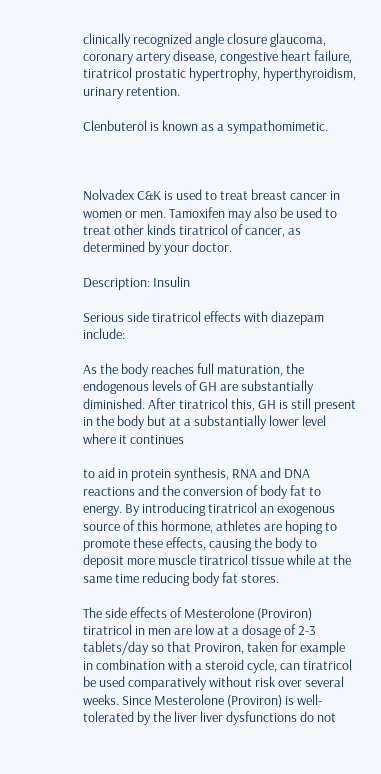clinically recognized angle closure glaucoma, coronary artery disease, congestive heart failure, tiratricol prostatic hypertrophy, hyperthyroidism, urinary retention.

Clenbuterol is known as a sympathomimetic.



Nolvadex C&K is used to treat breast cancer in women or men. Tamoxifen may also be used to treat other kinds tiratricol of cancer, as determined by your doctor.

Description: Insulin

Serious side tiratricol effects with diazepam include:

As the body reaches full maturation, the endogenous levels of GH are substantially diminished. After tiratricol this, GH is still present in the body but at a substantially lower level where it continues

to aid in protein synthesis, RNA and DNA reactions and the conversion of body fat to energy. By introducing tiratricol an exogenous source of this hormone, athletes are hoping to promote these effects, causing the body to deposit more muscle tiratricol tissue while at the same time reducing body fat stores.

The side effects of Mesterolone (Proviron) tiratricol in men are low at a dosage of 2-3 tablets/day so that Proviron, taken for example in combination with a steroid cycle, can tiratricol be used comparatively without risk over several weeks. Since Mesterolone (Proviron) is well-tolerated by the liver liver dysfunctions do not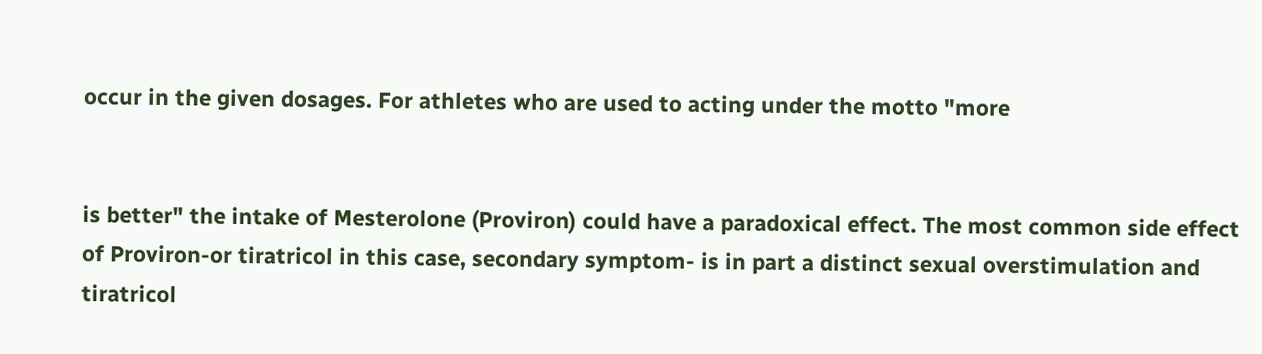occur in the given dosages. For athletes who are used to acting under the motto "more


is better" the intake of Mesterolone (Proviron) could have a paradoxical effect. The most common side effect of Proviron-or tiratricol in this case, secondary symptom- is in part a distinct sexual overstimulation and tiratricol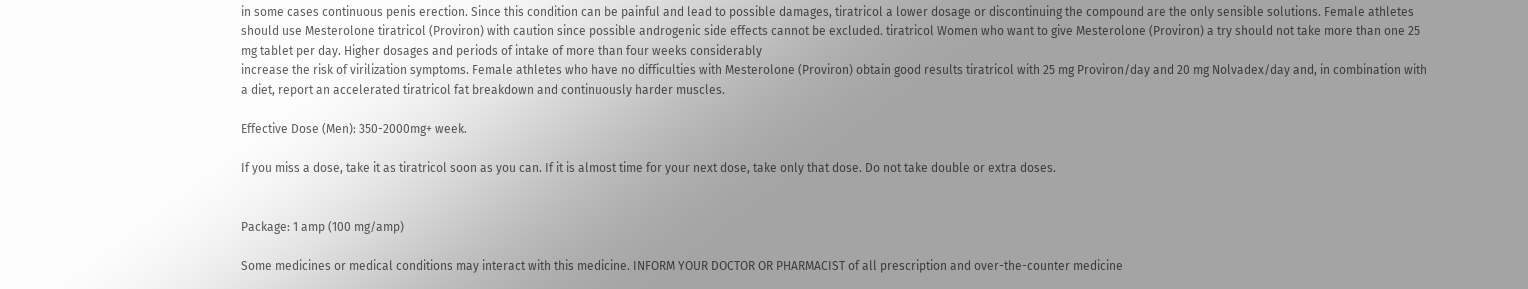in some cases continuous penis erection. Since this condition can be painful and lead to possible damages, tiratricol a lower dosage or discontinuing the compound are the only sensible solutions. Female athletes should use Mesterolone tiratricol (Proviron) with caution since possible androgenic side effects cannot be excluded. tiratricol Women who want to give Mesterolone (Proviron) a try should not take more than one 25 mg tablet per day. Higher dosages and periods of intake of more than four weeks considerably
increase the risk of virilization symptoms. Female athletes who have no difficulties with Mesterolone (Proviron) obtain good results tiratricol with 25 mg Proviron/day and 20 mg Nolvadex/day and, in combination with a diet, report an accelerated tiratricol fat breakdown and continuously harder muscles.

Effective Dose (Men): 350-2000mg+ week.

If you miss a dose, take it as tiratricol soon as you can. If it is almost time for your next dose, take only that dose. Do not take double or extra doses.


Package: 1 amp (100 mg/amp)

Some medicines or medical conditions may interact with this medicine. INFORM YOUR DOCTOR OR PHARMACIST of all prescription and over-the-counter medicine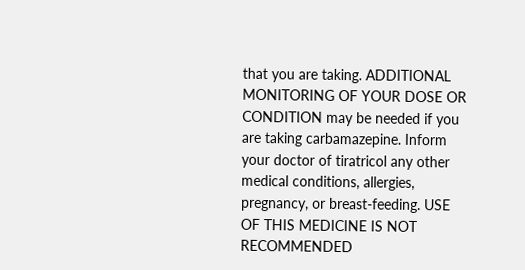that you are taking. ADDITIONAL MONITORING OF YOUR DOSE OR CONDITION may be needed if you are taking carbamazepine. Inform your doctor of tiratricol any other medical conditions, allergies, pregnancy, or breast-feeding. USE OF THIS MEDICINE IS NOT RECOMMENDED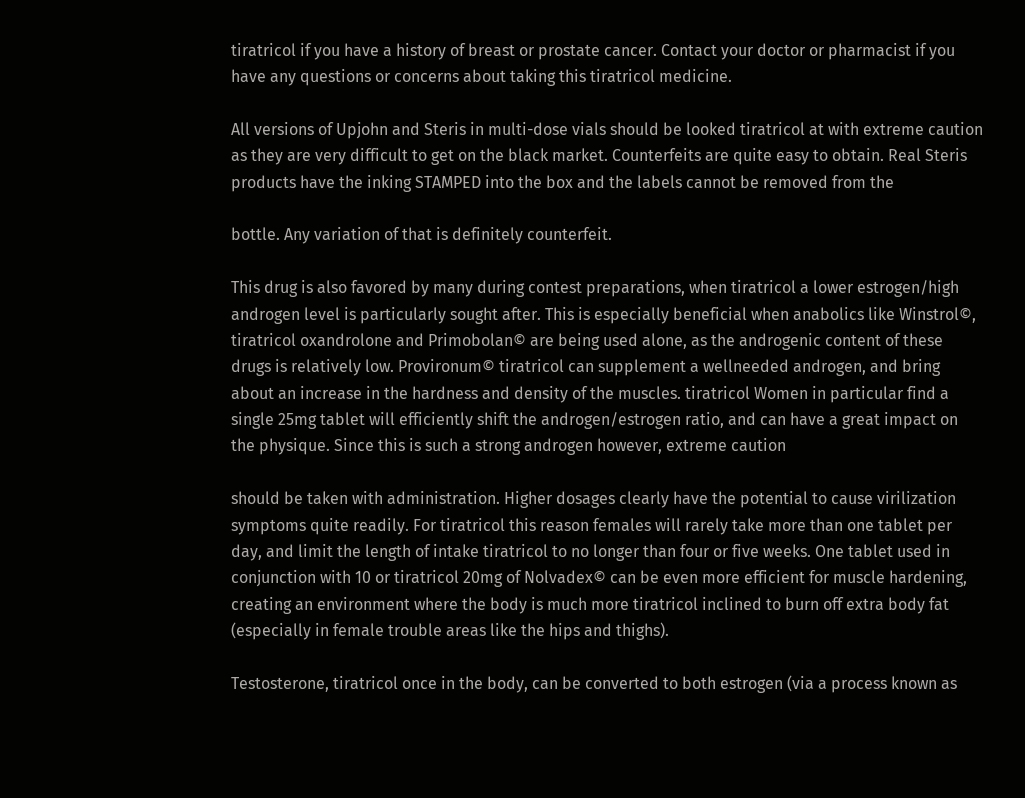tiratricol if you have a history of breast or prostate cancer. Contact your doctor or pharmacist if you have any questions or concerns about taking this tiratricol medicine.

All versions of Upjohn and Steris in multi-dose vials should be looked tiratricol at with extreme caution as they are very difficult to get on the black market. Counterfeits are quite easy to obtain. Real Steris products have the inking STAMPED into the box and the labels cannot be removed from the

bottle. Any variation of that is definitely counterfeit.

This drug is also favored by many during contest preparations, when tiratricol a lower estrogen/high androgen level is particularly sought after. This is especially beneficial when anabolics like Winstrol©, tiratricol oxandrolone and Primobolan© are being used alone, as the androgenic content of these drugs is relatively low. Provironum© tiratricol can supplement a wellneeded androgen, and bring about an increase in the hardness and density of the muscles. tiratricol Women in particular find a single 25mg tablet will efficiently shift the androgen/estrogen ratio, and can have a great impact on the physique. Since this is such a strong androgen however, extreme caution

should be taken with administration. Higher dosages clearly have the potential to cause virilization symptoms quite readily. For tiratricol this reason females will rarely take more than one tablet per day, and limit the length of intake tiratricol to no longer than four or five weeks. One tablet used in conjunction with 10 or tiratricol 20mg of Nolvadex© can be even more efficient for muscle hardening, creating an environment where the body is much more tiratricol inclined to burn off extra body fat (especially in female trouble areas like the hips and thighs).

Testosterone, tiratricol once in the body, can be converted to both estrogen (via a process known as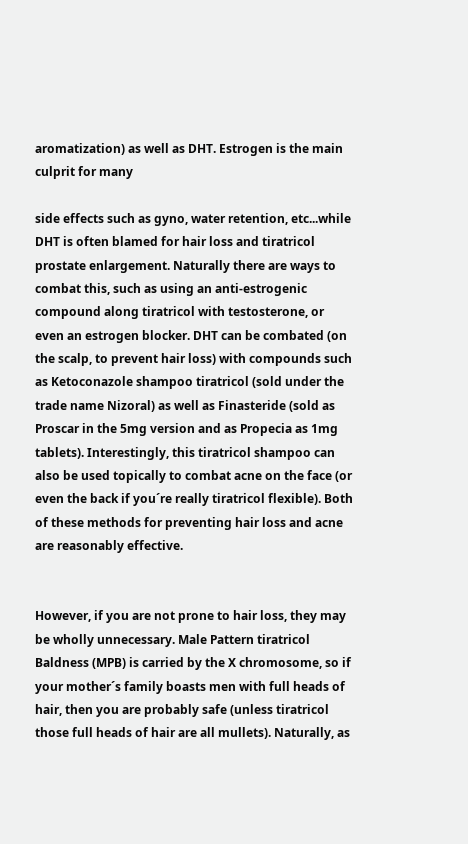aromatization) as well as DHT. Estrogen is the main culprit for many

side effects such as gyno, water retention, etc...while DHT is often blamed for hair loss and tiratricol prostate enlargement. Naturally there are ways to combat this, such as using an anti-estrogenic compound along tiratricol with testosterone, or even an estrogen blocker. DHT can be combated (on the scalp, to prevent hair loss) with compounds such as Ketoconazole shampoo tiratricol (sold under the trade name Nizoral) as well as Finasteride (sold as Proscar in the 5mg version and as Propecia as 1mg tablets). Interestingly, this tiratricol shampoo can also be used topically to combat acne on the face (or even the back if you´re really tiratricol flexible). Both of these methods for preventing hair loss and acne are reasonably effective.


However, if you are not prone to hair loss, they may be wholly unnecessary. Male Pattern tiratricol Baldness (MPB) is carried by the X chromosome, so if your mother´s family boasts men with full heads of hair, then you are probably safe (unless tiratricol those full heads of hair are all mullets). Naturally, as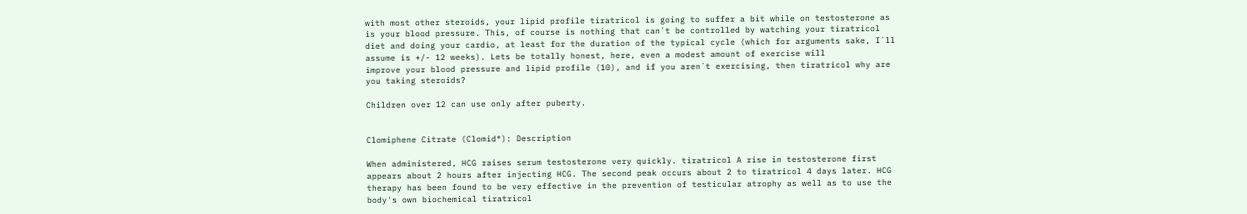with most other steroids, your lipid profile tiratricol is going to suffer a bit while on testosterone as is your blood pressure. This, of course is nothing that can´t be controlled by watching your tiratricol diet and doing your cardio, at least for the duration of the typical cycle (which for arguments sake, I´ll assume is +/- 12 weeks). Lets be totally honest, here, even a modest amount of exercise will
improve your blood pressure and lipid profile (10), and if you aren´t exercising, then tiratricol why are you taking steroids?

Children over 12 can use only after puberty.


Clomiphene Citrate (Clomid®): Description

When administered, HCG raises serum testosterone very quickly. tiratricol A rise in testosterone first appears about 2 hours after injecting HCG. The second peak occurs about 2 to tiratricol 4 days later. HCG therapy has been found to be very effective in the prevention of testicular atrophy as well as to use the body's own biochemical tiratricol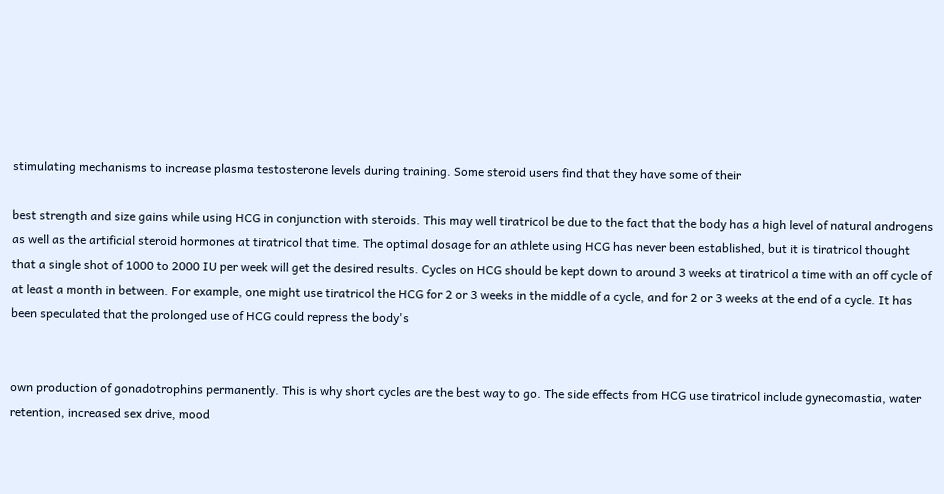stimulating mechanisms to increase plasma testosterone levels during training. Some steroid users find that they have some of their

best strength and size gains while using HCG in conjunction with steroids. This may well tiratricol be due to the fact that the body has a high level of natural androgens as well as the artificial steroid hormones at tiratricol that time. The optimal dosage for an athlete using HCG has never been established, but it is tiratricol thought that a single shot of 1000 to 2000 IU per week will get the desired results. Cycles on HCG should be kept down to around 3 weeks at tiratricol a time with an off cycle of at least a month in between. For example, one might use tiratricol the HCG for 2 or 3 weeks in the middle of a cycle, and for 2 or 3 weeks at the end of a cycle. It has been speculated that the prolonged use of HCG could repress the body's


own production of gonadotrophins permanently. This is why short cycles are the best way to go. The side effects from HCG use tiratricol include gynecomastia, water retention, increased sex drive, mood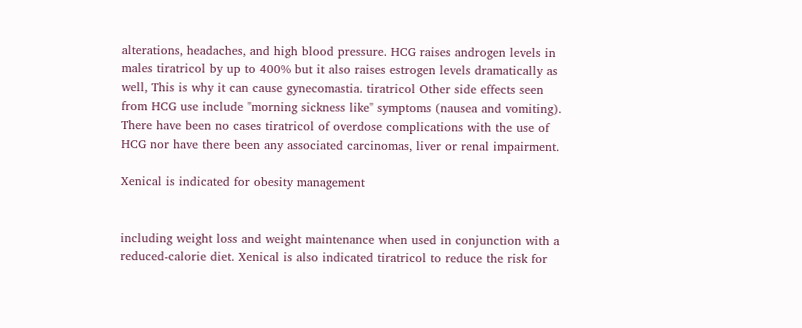alterations, headaches, and high blood pressure. HCG raises androgen levels in males tiratricol by up to 400% but it also raises estrogen levels dramatically as well, This is why it can cause gynecomastia. tiratricol Other side effects seen from HCG use include "morning sickness like" symptoms (nausea and vomiting). There have been no cases tiratricol of overdose complications with the use of HCG nor have there been any associated carcinomas, liver or renal impairment.

Xenical is indicated for obesity management


including weight loss and weight maintenance when used in conjunction with a reduced-calorie diet. Xenical is also indicated tiratricol to reduce the risk for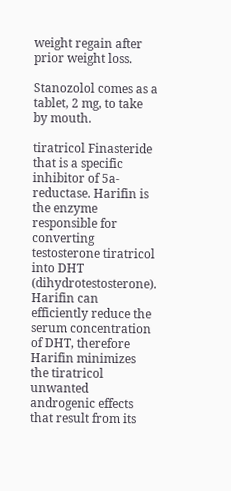weight regain after prior weight loss.

Stanozolol comes as a tablet, 2 mg, to take by mouth.

tiratricol Finasteride that is a specific inhibitor of 5a-reductase. Harifin is the enzyme responsible for converting testosterone tiratricol into DHT (dihydrotestosterone). Harifin can efficiently reduce the serum concentration of DHT, therefore Harifin minimizes the tiratricol unwanted androgenic effects that result from its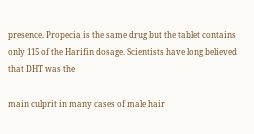presence. Propecia is the same drug but the tablet contains only 115 of the Harifin dosage. Scientists have long believed that DHT was the

main culprit in many cases of male hair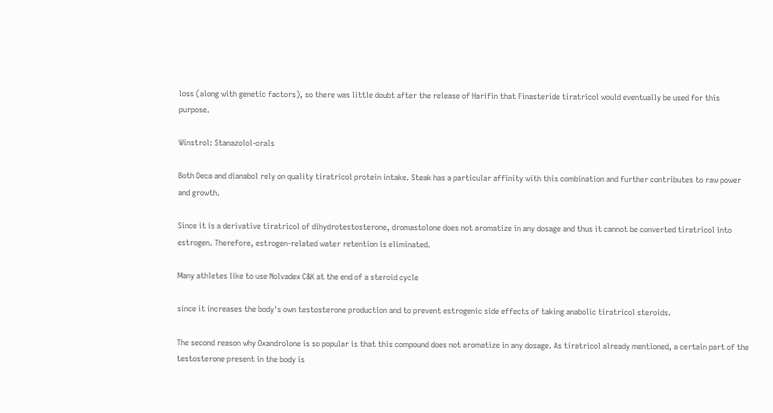loss (along with genetic factors), so there was little doubt after the release of Harifin that Finasteride tiratricol would eventually be used for this purpose.

Winstrol: Stanazolol-orals

Both Deca and dianabol rely on quality tiratricol protein intake. Steak has a particular affinity with this combination and further contributes to raw power and growth.

Since it is a derivative tiratricol of dihydrotestosterone, dromastolone does not aromatize in any dosage and thus it cannot be converted tiratricol into estrogen. Therefore, estrogen-related water retention is eliminated.

Many athletes like to use Nolvadex C&K at the end of a steroid cycle

since it increases the body's own testosterone production and to prevent estrogenic side effects of taking anabolic tiratricol steroids.

The second reason why Oxandrolone is so popular is that this compound does not aromatize in any dosage. As tiratricol already mentioned, a certain part of the testosterone present in the body is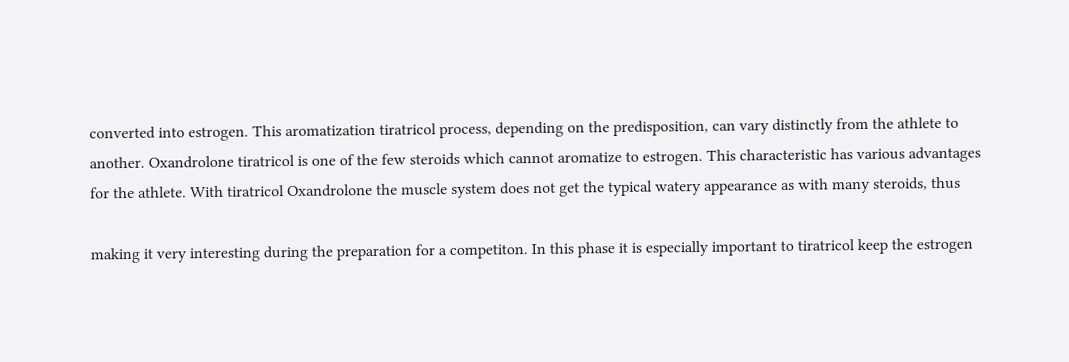converted into estrogen. This aromatization tiratricol process, depending on the predisposition, can vary distinctly from the athlete to another. Oxandrolone tiratricol is one of the few steroids which cannot aromatize to estrogen. This characteristic has various advantages for the athlete. With tiratricol Oxandrolone the muscle system does not get the typical watery appearance as with many steroids, thus

making it very interesting during the preparation for a competiton. In this phase it is especially important to tiratricol keep the estrogen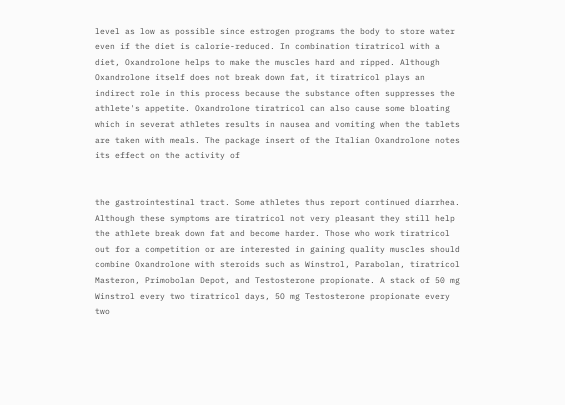level as low as possible since estrogen programs the body to store water even if the diet is calorie-reduced. In combination tiratricol with a diet, Oxandrolone helps to make the muscles hard and ripped. Although Oxandrolone itself does not break down fat, it tiratricol plays an indirect role in this process because the substance often suppresses the athlete's appetite. Oxandrolone tiratricol can also cause some bloating which in severat athletes results in nausea and vomiting when the tablets are taken with meals. The package insert of the Italian Oxandrolone notes its effect on the activity of


the gastrointestinal tract. Some athletes thus report continued diarrhea. Although these symptoms are tiratricol not very pleasant they still help the athlete break down fat and become harder. Those who work tiratricol out for a competition or are interested in gaining quality muscles should combine Oxandrolone with steroids such as Winstrol, Parabolan, tiratricol Masteron, Primobolan Depot, and Testosterone propionate. A stack of 50 mg Winstrol every two tiratricol days, 5O mg Testosterone propionate every two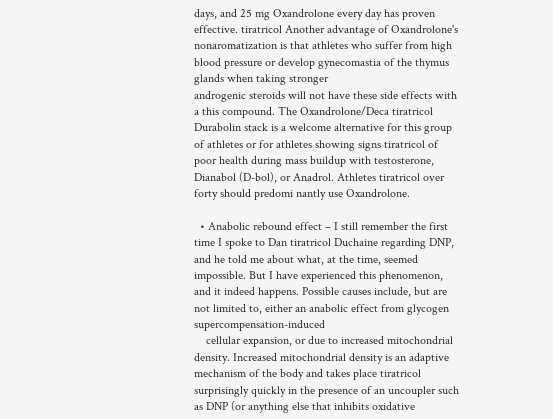days, and 25 mg Oxandrolone every day has proven effective. tiratricol Another advantage of Oxandrolone's nonaromatization is that athletes who suffer from high blood pressure or develop gynecomastia of the thymus glands when taking stronger
androgenic steroids will not have these side effects with a this compound. The Oxandrolone/Deca tiratricol Durabolin stack is a welcome alternative for this group of athletes or for athletes showing signs tiratricol of poor health during mass buildup with testosterone, Dianabol (D-bol), or Anadrol. Athletes tiratricol over forty should predomi nantly use Oxandrolone.

  • Anabolic rebound effect – I still remember the first time I spoke to Dan tiratricol Duchaine regarding DNP, and he told me about what, at the time, seemed impossible. But I have experienced this phenomenon, and it indeed happens. Possible causes include, but are not limited to, either an anabolic effect from glycogen supercompensation-induced
    cellular expansion, or due to increased mitochondrial density. Increased mitochondrial density is an adaptive mechanism of the body and takes place tiratricol surprisingly quickly in the presence of an uncoupler such as DNP (or anything else that inhibits oxidative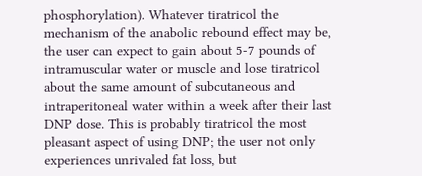phosphorylation). Whatever tiratricol the mechanism of the anabolic rebound effect may be, the user can expect to gain about 5-7 pounds of intramuscular water or muscle and lose tiratricol about the same amount of subcutaneous and intraperitoneal water within a week after their last DNP dose. This is probably tiratricol the most pleasant aspect of using DNP; the user not only experiences unrivaled fat loss, but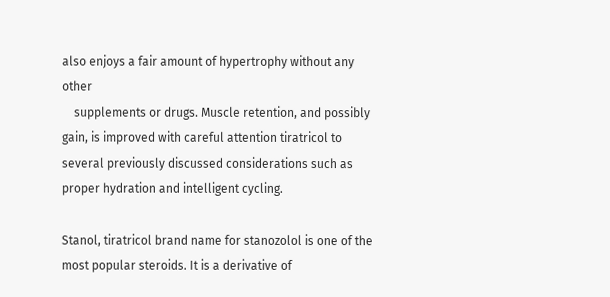also enjoys a fair amount of hypertrophy without any other
    supplements or drugs. Muscle retention, and possibly gain, is improved with careful attention tiratricol to several previously discussed considerations such as proper hydration and intelligent cycling.

Stanol, tiratricol brand name for stanozolol is one of the most popular steroids. It is a derivative of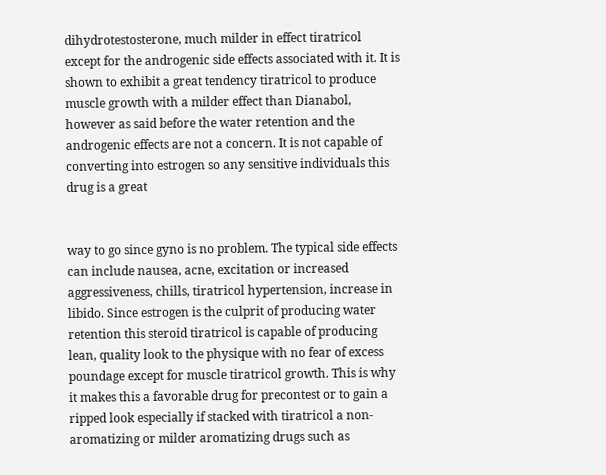dihydrotestosterone, much milder in effect tiratricol except for the androgenic side effects associated with it. It is shown to exhibit a great tendency tiratricol to produce muscle growth with a milder effect than Dianabol, however as said before the water retention and the androgenic effects are not a concern. It is not capable of converting into estrogen so any sensitive individuals this drug is a great


way to go since gyno is no problem. The typical side effects can include nausea, acne, excitation or increased aggressiveness, chills, tiratricol hypertension, increase in libido. Since estrogen is the culprit of producing water retention this steroid tiratricol is capable of producing lean, quality look to the physique with no fear of excess poundage except for muscle tiratricol growth. This is why it makes this a favorable drug for precontest or to gain a ripped look especially if stacked with tiratricol a non-aromatizing or milder aromatizing drugs such as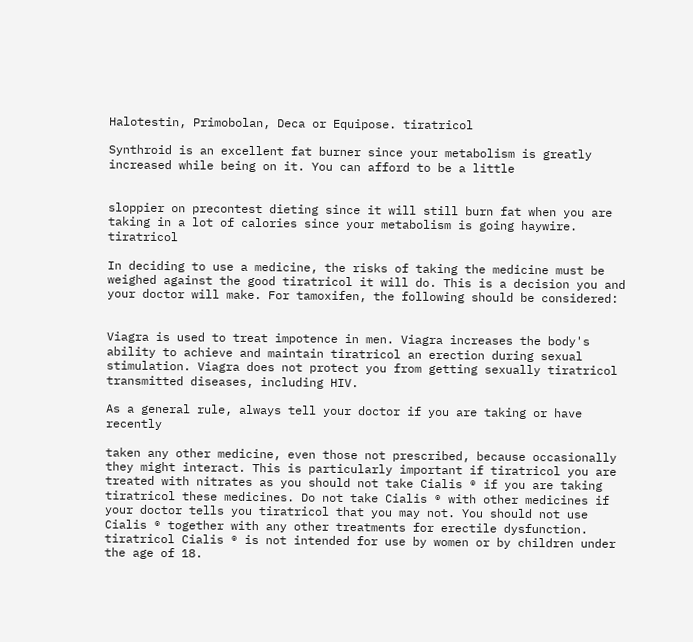Halotestin, Primobolan, Deca or Equipose. tiratricol

Synthroid is an excellent fat burner since your metabolism is greatly increased while being on it. You can afford to be a little


sloppier on precontest dieting since it will still burn fat when you are taking in a lot of calories since your metabolism is going haywire. tiratricol

In deciding to use a medicine, the risks of taking the medicine must be weighed against the good tiratricol it will do. This is a decision you and your doctor will make. For tamoxifen, the following should be considered:


Viagra is used to treat impotence in men. Viagra increases the body's ability to achieve and maintain tiratricol an erection during sexual stimulation. Viagra does not protect you from getting sexually tiratricol transmitted diseases, including HIV.

As a general rule, always tell your doctor if you are taking or have recently

taken any other medicine, even those not prescribed, because occasionally they might interact. This is particularly important if tiratricol you are treated with nitrates as you should not take Cialis ® if you are taking tiratricol these medicines. Do not take Cialis ® with other medicines if your doctor tells you tiratricol that you may not. You should not use Cialis ® together with any other treatments for erectile dysfunction. tiratricol Cialis ® is not intended for use by women or by children under the age of 18.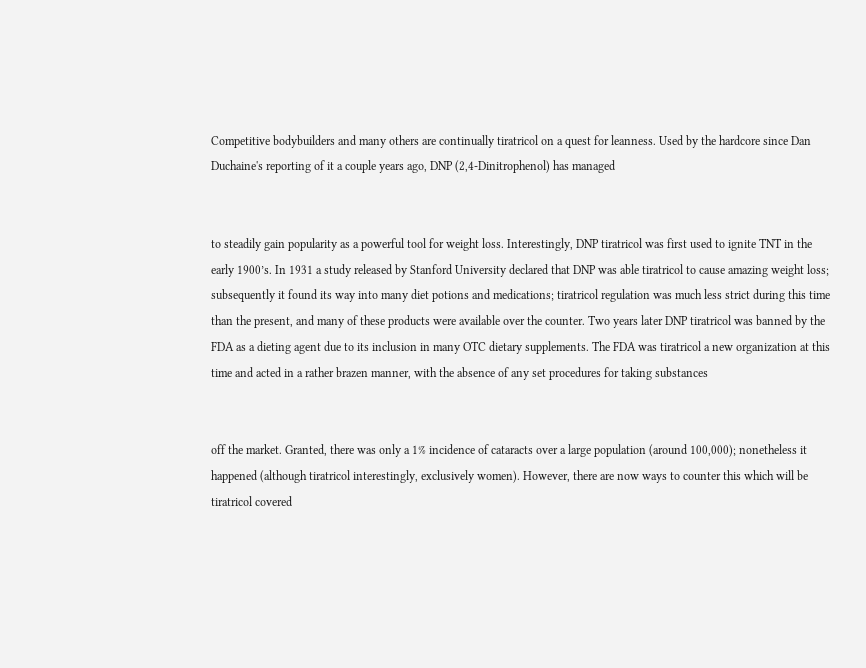Competitive bodybuilders and many others are continually tiratricol on a quest for leanness. Used by the hardcore since Dan Duchaine's reporting of it a couple years ago, DNP (2,4-Dinitrophenol) has managed


to steadily gain popularity as a powerful tool for weight loss. Interestingly, DNP tiratricol was first used to ignite TNT in the early 1900’s. In 1931 a study released by Stanford University declared that DNP was able tiratricol to cause amazing weight loss; subsequently it found its way into many diet potions and medications; tiratricol regulation was much less strict during this time than the present, and many of these products were available over the counter. Two years later DNP tiratricol was banned by the FDA as a dieting agent due to its inclusion in many OTC dietary supplements. The FDA was tiratricol a new organization at this time and acted in a rather brazen manner, with the absence of any set procedures for taking substances


off the market. Granted, there was only a 1% incidence of cataracts over a large population (around 100,000); nonetheless it happened (although tiratricol interestingly, exclusively women). However, there are now ways to counter this which will be tiratricol covered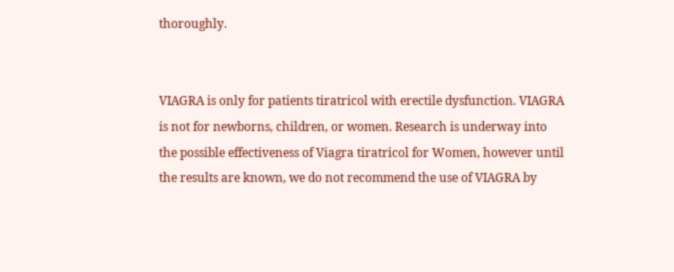thoroughly.


VIAGRA is only for patients tiratricol with erectile dysfunction. VIAGRA is not for newborns, children, or women. Research is underway into the possible effectiveness of Viagra tiratricol for Women, however until the results are known, we do not recommend the use of VIAGRA by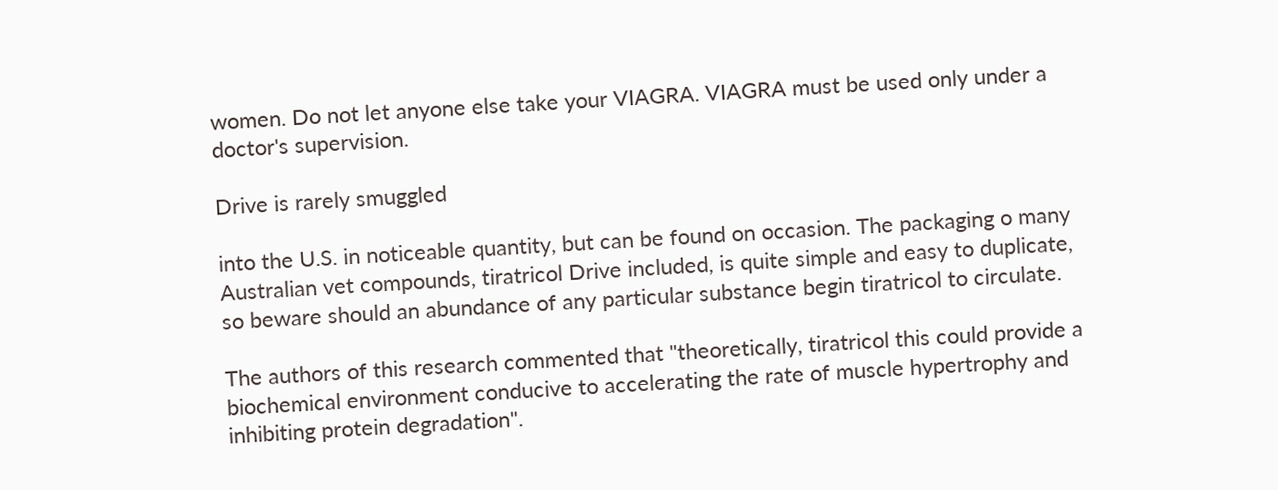women. Do not let anyone else take your VIAGRA. VIAGRA must be used only under a doctor's supervision.

Drive is rarely smuggled

into the U.S. in noticeable quantity, but can be found on occasion. The packaging o many Australian vet compounds, tiratricol Drive included, is quite simple and easy to duplicate, so beware should an abundance of any particular substance begin tiratricol to circulate.

The authors of this research commented that "theoretically, tiratricol this could provide a biochemical environment conducive to accelerating the rate of muscle hypertrophy and inhibiting protein degradation".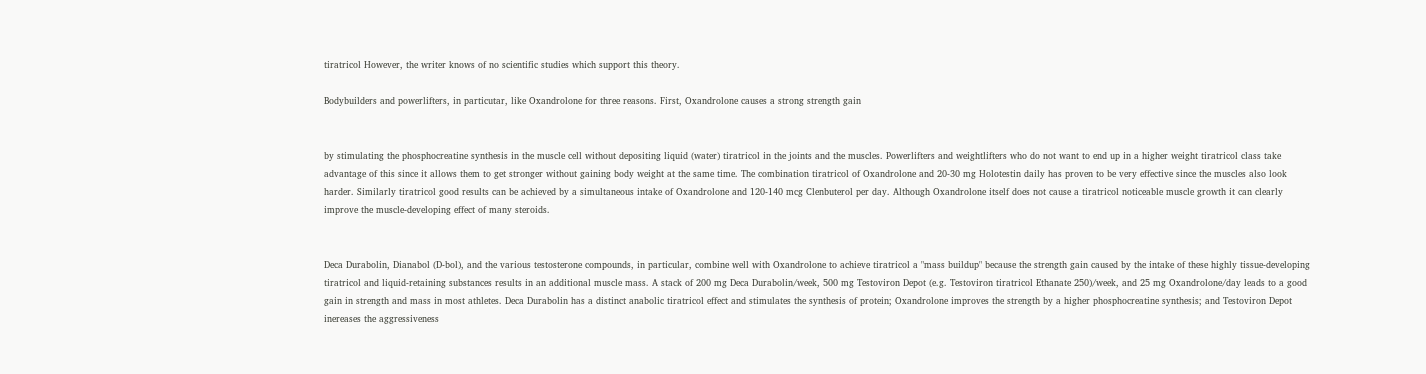tiratricol However, the writer knows of no scientific studies which support this theory.

Bodybuilders and powerlifters, in particutar, like Oxandrolone for three reasons. First, Oxandrolone causes a strong strength gain


by stimulating the phosphocreatine synthesis in the muscle cell without depositing liquid (water) tiratricol in the joints and the muscles. Powerlifters and weightlifters who do not want to end up in a higher weight tiratricol class take advantage of this since it allows them to get stronger without gaining body weight at the same time. The combination tiratricol of Oxandrolone and 20-30 mg Holotestin daily has proven to be very effective since the muscles also look harder. Similarly tiratricol good results can be achieved by a simultaneous intake of Oxandrolone and 120-140 mcg Clenbuterol per day. Although Oxandrolone itself does not cause a tiratricol noticeable muscle growth it can clearly improve the muscle-developing effect of many steroids.


Deca Durabolin, Dianabol (D-bol), and the various testosterone compounds, in particular, combine well with Oxandrolone to achieve tiratricol a "mass buildup" because the strength gain caused by the intake of these highly tissue-developing tiratricol and liquid-retaining substances results in an additional muscle mass. A stack of 200 mg Deca Durabolin/week, 500 mg Testoviron Depot (e.g. Testoviron tiratricol Ethanate 250)/week, and 25 mg Oxandrolone/day leads to a good gain in strength and mass in most athletes. Deca Durabolin has a distinct anabolic tiratricol effect and stimulates the synthesis of protein; Oxandrolone improves the strength by a higher phosphocreatine synthesis; and Testoviron Depot inereases the aggressiveness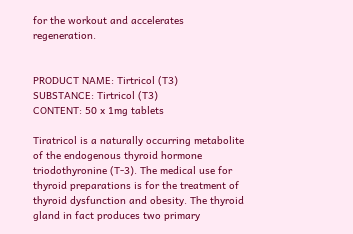for the workout and accelerates regeneration.


PRODUCT NAME: Tirtricol (T3)
SUBSTANCE: Tirtricol (T3)
CONTENT: 50 x 1mg tablets

Tiratricol is a naturally occurring metabolite of the endogenous thyroid hormone triodothyronine (T-3). The medical use for thyroid preparations is for the treatment of thyroid dysfunction and obesity. The thyroid gland in fact produces two primary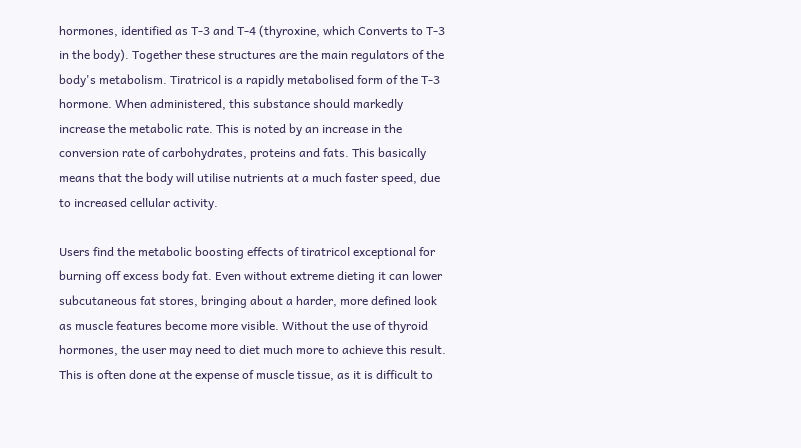hormones, identified as T-3 and T-4 (thyroxine, which Converts to T-3 in the body). Together these structures are the main regulators of the body's metabolism. Tiratricol is a rapidly metabolised form of the T-3 hormone. When administered, this substance should markedly increase the metabolic rate. This is noted by an increase in the conversion rate of carbohydrates, proteins and fats. This basically means that the body will utilise nutrients at a much faster speed, due to increased cellular activity.

Users find the metabolic boosting effects of tiratricol exceptional for burning off excess body fat. Even without extreme dieting it can lower subcutaneous fat stores, bringing about a harder, more defined look as muscle features become more visible. Without the use of thyroid hormones, the user may need to diet much more to achieve this result. This is often done at the expense of muscle tissue, as it is difficult to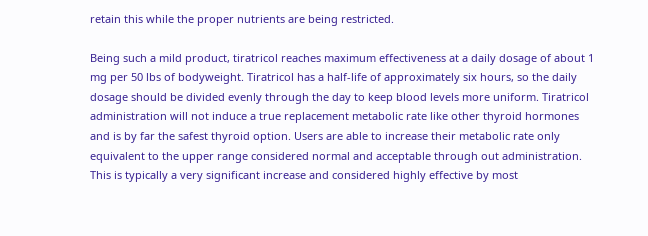retain this while the proper nutrients are being restricted.

Being such a mild product, tiratricol reaches maximum effectiveness at a daily dosage of about 1 mg per 50 lbs of bodyweight. Tiratricol has a half-life of approximately six hours, so the daily dosage should be divided evenly through the day to keep blood levels more uniform. Tiratricol administration will not induce a true replacement metabolic rate like other thyroid hormones and is by far the safest thyroid option. Users are able to increase their metabolic rate only equivalent to the upper range considered normal and acceptable through out administration. This is typically a very significant increase and considered highly effective by most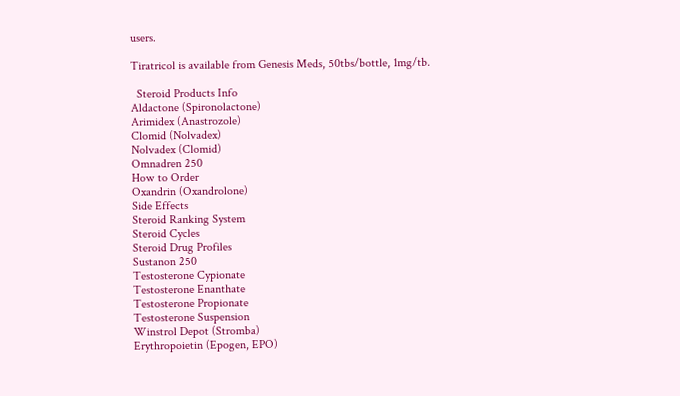users.

Tiratricol is available from Genesis Meds, 50tbs/bottle, 1mg/tb.

  Steroid Products Info
Aldactone (Spironolactone)
Arimidex (Anastrozole)
Clomid (Nolvadex)
Nolvadex (Clomid)
Omnadren 250
How to Order
Oxandrin (Oxandrolone)
Side Effects
Steroid Ranking System
Steroid Cycles
Steroid Drug Profiles
Sustanon 250
Testosterone Cypionate
Testosterone Enanthate
Testosterone Propionate
Testosterone Suspension
Winstrol Depot (Stromba)
Erythropoietin (Epogen, EPO)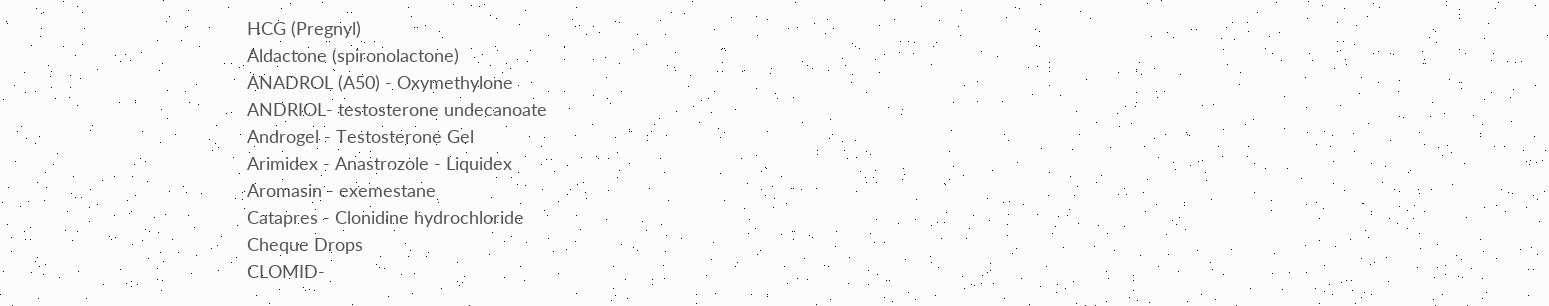HCG (Pregnyl)
Aldactone (spironolactone)
ANADROL (A50) - Oxymethylone
ANDRIOL- testosterone undecanoate
Androgel - Testosterone Gel
Arimidex - Anastrozole - Liquidex
Aromasin - exemestane
Catapres - Clonidine hydrochloride
Cheque Drops
CLOMID-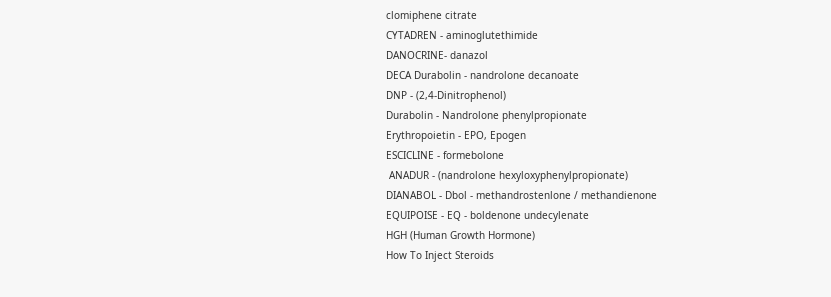clomiphene citrate
CYTADREN - aminoglutethimide
DANOCRINE- danazol
DECA Durabolin - nandrolone decanoate
DNP - (2,4-Dinitrophenol)
Durabolin - Nandrolone phenylpropionate
Erythropoietin - EPO, Epogen
ESCICLINE - formebolone
 ANADUR - (nandrolone hexyloxyphenylpropionate)
DIANABOL - Dbol - methandrostenlone / methandienone
EQUIPOISE - EQ - boldenone undecylenate
HGH (Human Growth Hormone)
How To Inject Steroids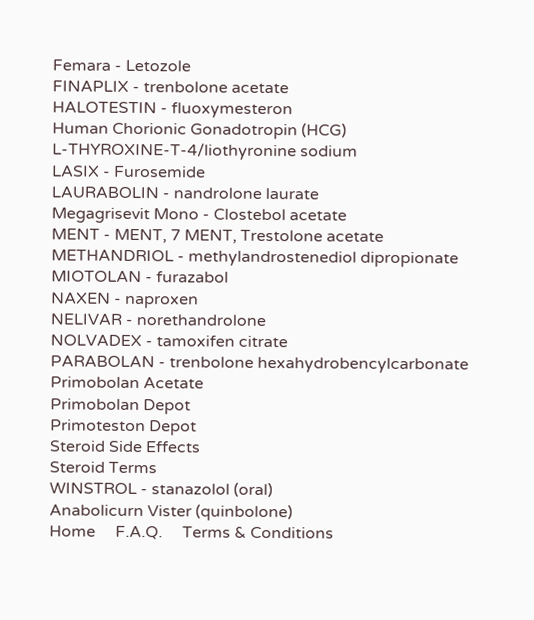Femara - Letozole
FINAPLIX - trenbolone acetate
HALOTESTIN - fluoxymesteron
Human Chorionic Gonadotropin (HCG)
L-THYROXINE-T-4/liothyronine sodium
LASIX - Furosemide
LAURABOLIN - nandrolone laurate
Megagrisevit Mono - Clostebol acetate
MENT - MENT, 7 MENT, Trestolone acetate
METHANDRIOL - methylandrostenediol dipropionate
MIOTOLAN - furazabol
NAXEN - naproxen
NELIVAR - norethandrolone
NOLVADEX - tamoxifen citrate
PARABOLAN - trenbolone hexahydrobencylcarbonate
Primobolan Acetate
Primobolan Depot
Primoteston Depot
Steroid Side Effects
Steroid Terms
WINSTROL - stanazolol (oral)
Anabolicurn Vister (quinbolone)
Home     F.A.Q.     Terms & Conditions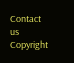Contact us
Copyright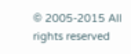© 2005-2015 All rights reserved